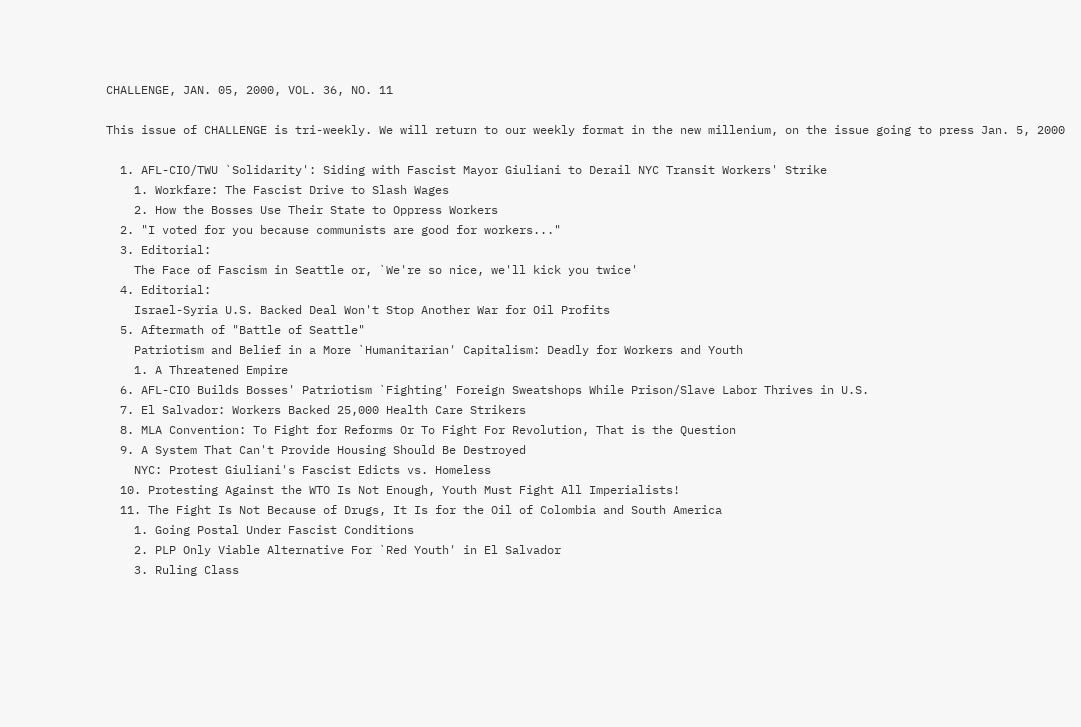CHALLENGE, JAN. 05, 2000, VOL. 36, NO. 11

This issue of CHALLENGE is tri-weekly. We will return to our weekly format in the new millenium, on the issue going to press Jan. 5, 2000

  1. AFL-CIO/TWU `Solidarity': Siding with Fascist Mayor Giuliani to Derail NYC Transit Workers' Strike
    1. Workfare: The Fascist Drive to Slash Wages
    2. How the Bosses Use Their State to Oppress Workers
  2. "I voted for you because communists are good for workers..."
  3. Editorial:
    The Face of Fascism in Seattle or, `We're so nice, we'll kick you twice'
  4. Editorial:
    Israel-Syria U.S. Backed Deal Won't Stop Another War for Oil Profits
  5. Aftermath of "Battle of Seattle"
    Patriotism and Belief in a More `Humanitarian' Capitalism: Deadly for Workers and Youth
    1. A Threatened Empire
  6. AFL-CIO Builds Bosses' Patriotism `Fighting' Foreign Sweatshops While Prison/Slave Labor Thrives in U.S.
  7. El Salvador: Workers Backed 25,000 Health Care Strikers
  8. MLA Convention: To Fight for Reforms Or To Fight For Revolution, That is the Question
  9. A System That Can't Provide Housing Should Be Destroyed
    NYC: Protest Giuliani's Fascist Edicts vs. Homeless
  10. Protesting Against the WTO Is Not Enough, Youth Must Fight All Imperialists!
  11. The Fight Is Not Because of Drugs, It Is for the Oil of Colombia and South America
    1. Going Postal Under Fascist Conditions
    2. PLP Only Viable Alternative For `Red Youth' in El Salvador
    3. Ruling Class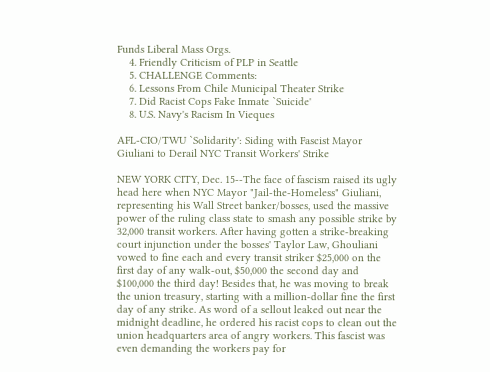Funds Liberal Mass Orgs.
    4. Friendly Criticism of PLP in Seattle
    5. CHALLENGE Comments:
    6. Lessons From Chile Municipal Theater Strike
    7. Did Racist Cops Fake Inmate `Suicide'
    8. U.S. Navy's Racism In Vieques

AFL-CIO/TWU `Solidarity': Siding with Fascist Mayor Giuliani to Derail NYC Transit Workers' Strike

NEW YORK CITY, Dec. 15--The face of fascism raised its ugly head here when NYC Mayor "Jail-the-Homeless" Giuliani, representing his Wall Street banker/bosses, used the massive power of the ruling class state to smash any possible strike by 32,000 transit workers. After having gotten a strike-breaking court injunction under the bosses' Taylor Law, Ghouliani vowed to fine each and every transit striker $25,000 on the first day of any walk-out, $50,000 the second day and $100,000 the third day! Besides that, he was moving to break the union treasury, starting with a million-dollar fine the first day of any strike. As word of a sellout leaked out near the midnight deadline, he ordered his racist cops to clean out the union headquarters area of angry workers. This fascist was even demanding the workers pay for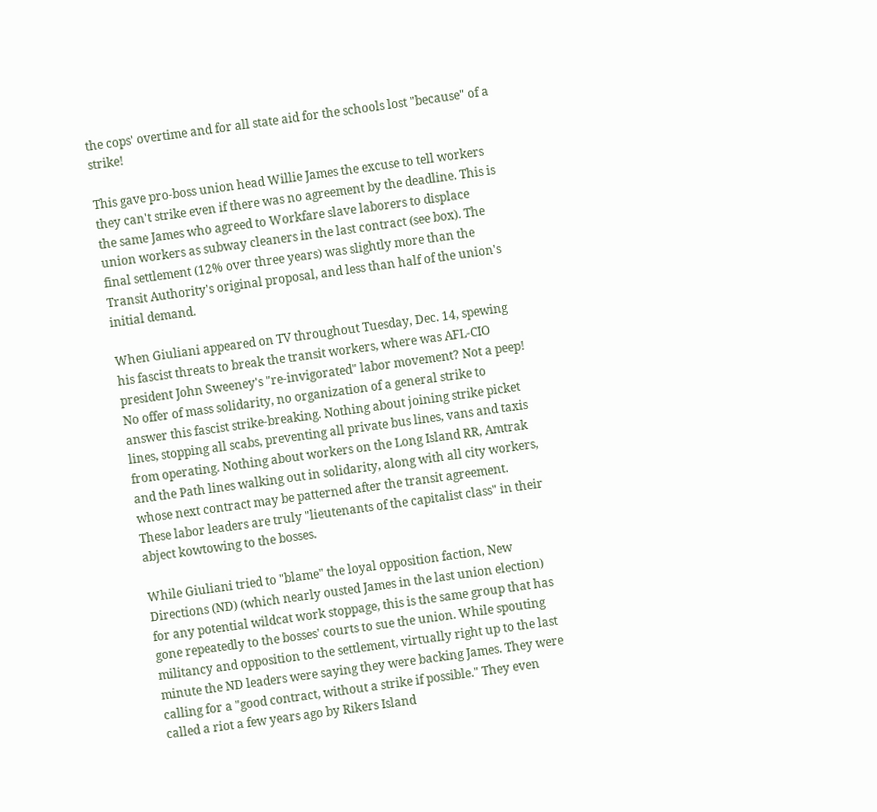the cops' overtime and for all state aid for the schools lost "because" of a strike!

This gave pro-boss union head Willie James the excuse to tell workers they can't strike even if there was no agreement by the deadline. This is the same James who agreed to Workfare slave laborers to displace union workers as subway cleaners in the last contract (see box). The final settlement (12% over three years) was slightly more than the Transit Authority's original proposal, and less than half of the union's initial demand.

When Giuliani appeared on TV throughout Tuesday, Dec. 14, spewing his fascist threats to break the transit workers, where was AFL-CIO president John Sweeney's "re-invigorated" labor movement? Not a peep! No offer of mass solidarity, no organization of a general strike to answer this fascist strike-breaking. Nothing about joining strike picket lines, stopping all scabs, preventing all private bus lines, vans and taxis from operating. Nothing about workers on the Long Island RR, Amtrak and the Path lines walking out in solidarity, along with all city workers, whose next contract may be patterned after the transit agreement. These labor leaders are truly "lieutenants of the capitalist class" in their abject kowtowing to the bosses.

While Giuliani tried to "blame" the loyal opposition faction, New Directions (ND) (which nearly ousted James in the last union election) for any potential wildcat work stoppage, this is the same group that has gone repeatedly to the bosses' courts to sue the union. While spouting militancy and opposition to the settlement, virtually right up to the last minute the ND leaders were saying they were backing James. They were calling for a "good contract, without a strike if possible." They even called a riot a few years ago by Rikers Island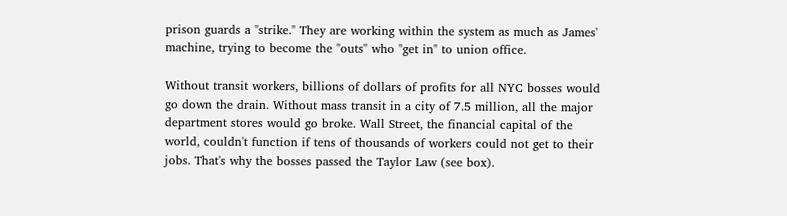prison guards a "strike." They are working within the system as much as James' machine, trying to become the "outs" who "get in" to union office.

Without transit workers, billions of dollars of profits for all NYC bosses would go down the drain. Without mass transit in a city of 7.5 million, all the major department stores would go broke. Wall Street, the financial capital of the world, couldn't function if tens of thousands of workers could not get to their jobs. That's why the bosses passed the Taylor Law (see box).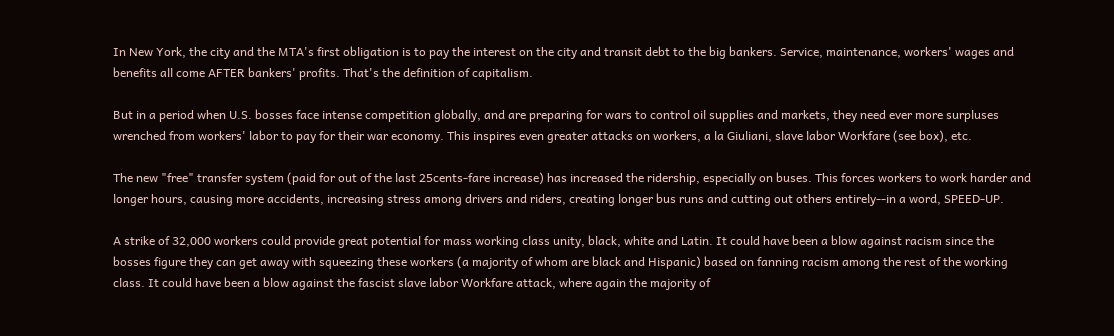In New York, the city and the MTA's first obligation is to pay the interest on the city and transit debt to the big bankers. Service, maintenance, workers' wages and benefits all come AFTER bankers' profits. That's the definition of capitalism.

But in a period when U.S. bosses face intense competition globally, and are preparing for wars to control oil supplies and markets, they need ever more surpluses wrenched from workers' labor to pay for their war economy. This inspires even greater attacks on workers, a la Giuliani, slave labor Workfare (see box), etc.

The new "free" transfer system (paid for out of the last 25cents-fare increase) has increased the ridership, especially on buses. This forces workers to work harder and longer hours, causing more accidents, increasing stress among drivers and riders, creating longer bus runs and cutting out others entirely--in a word, SPEED-UP.

A strike of 32,000 workers could provide great potential for mass working class unity, black, white and Latin. It could have been a blow against racism since the bosses figure they can get away with squeezing these workers (a majority of whom are black and Hispanic) based on fanning racism among the rest of the working class. It could have been a blow against the fascist slave labor Workfare attack, where again the majority of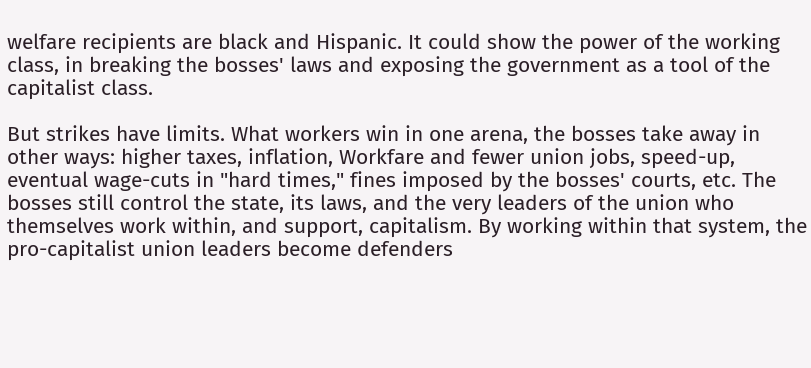welfare recipients are black and Hispanic. It could show the power of the working class, in breaking the bosses' laws and exposing the government as a tool of the capitalist class.

But strikes have limits. What workers win in one arena, the bosses take away in other ways: higher taxes, inflation, Workfare and fewer union jobs, speed-up, eventual wage-cuts in "hard times," fines imposed by the bosses' courts, etc. The bosses still control the state, its laws, and the very leaders of the union who themselves work within, and support, capitalism. By working within that system, the pro-capitalist union leaders become defenders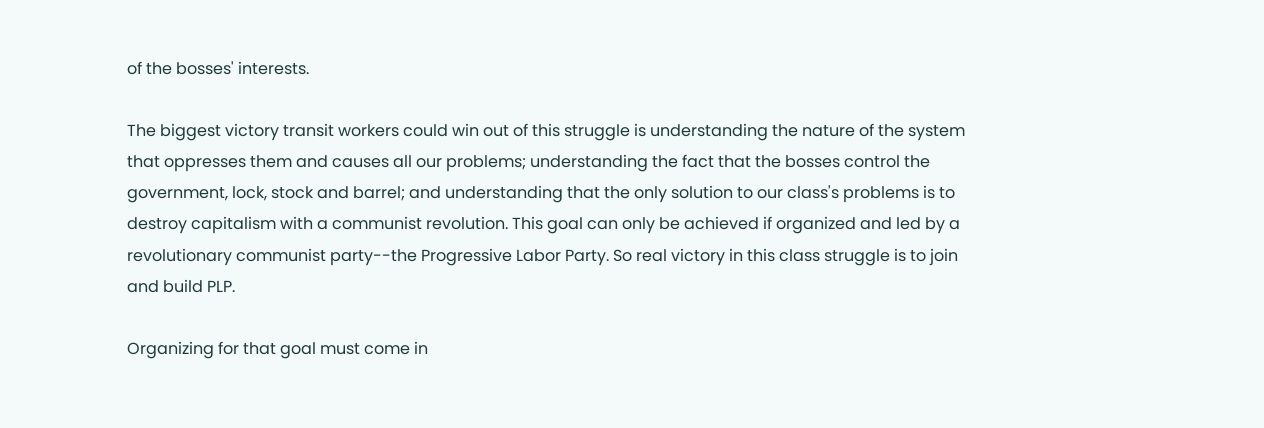of the bosses' interests.

The biggest victory transit workers could win out of this struggle is understanding the nature of the system that oppresses them and causes all our problems; understanding the fact that the bosses control the government, lock, stock and barrel; and understanding that the only solution to our class's problems is to destroy capitalism with a communist revolution. This goal can only be achieved if organized and led by a revolutionary communist party--the Progressive Labor Party. So real victory in this class struggle is to join and build PLP.

Organizing for that goal must come in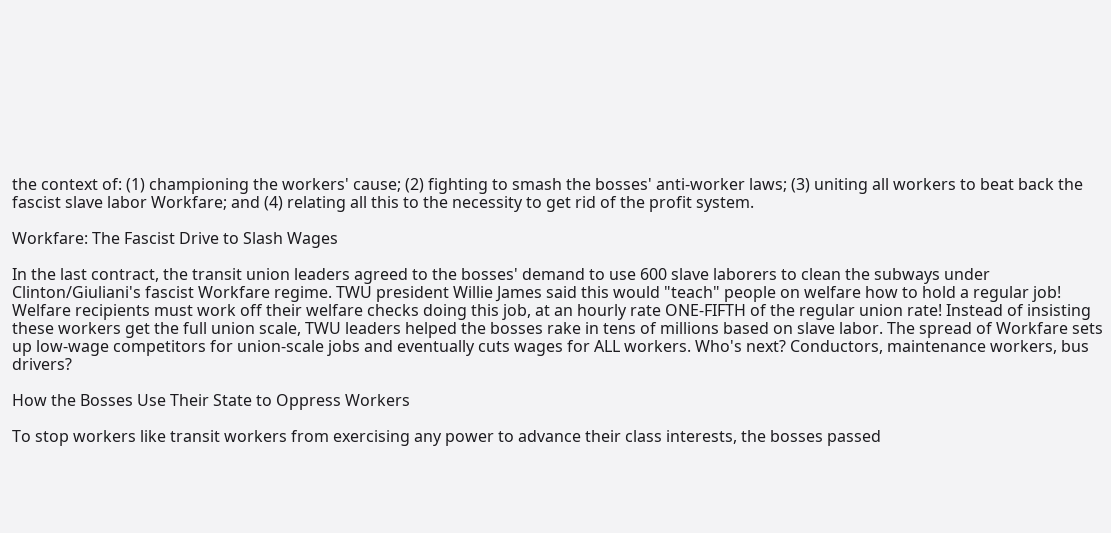the context of: (1) championing the workers' cause; (2) fighting to smash the bosses' anti-worker laws; (3) uniting all workers to beat back the fascist slave labor Workfare; and (4) relating all this to the necessity to get rid of the profit system.

Workfare: The Fascist Drive to Slash Wages

In the last contract, the transit union leaders agreed to the bosses' demand to use 600 slave laborers to clean the subways under Clinton/Giuliani's fascist Workfare regime. TWU president Willie James said this would "teach" people on welfare how to hold a regular job! Welfare recipients must work off their welfare checks doing this job, at an hourly rate ONE-FIFTH of the regular union rate! Instead of insisting these workers get the full union scale, TWU leaders helped the bosses rake in tens of millions based on slave labor. The spread of Workfare sets up low-wage competitors for union-scale jobs and eventually cuts wages for ALL workers. Who's next? Conductors, maintenance workers, bus drivers?

How the Bosses Use Their State to Oppress Workers

To stop workers like transit workers from exercising any power to advance their class interests, the bosses passed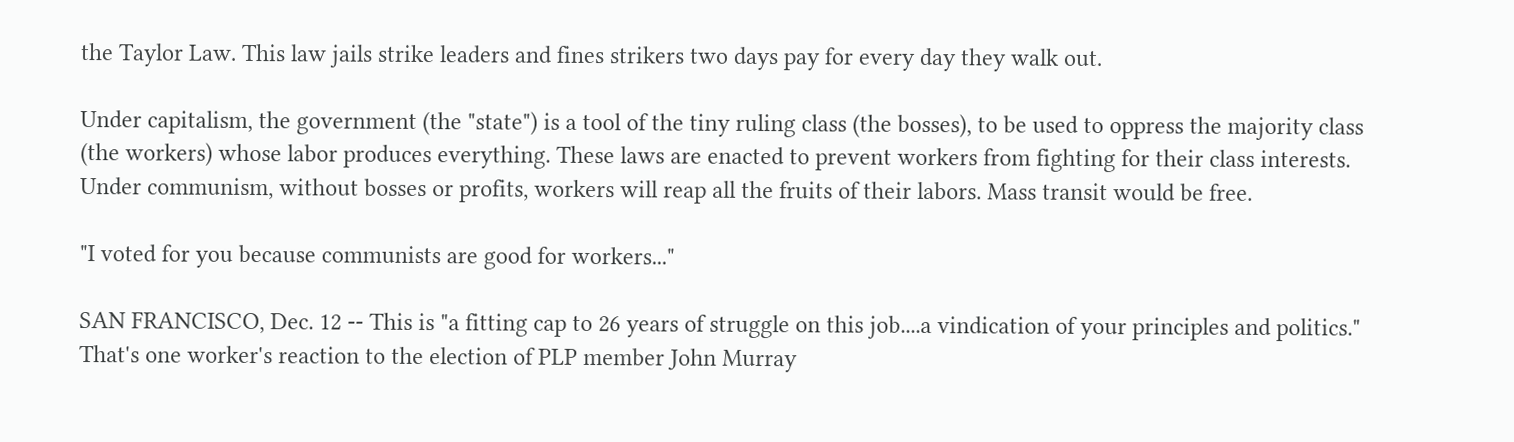the Taylor Law. This law jails strike leaders and fines strikers two days pay for every day they walk out.

Under capitalism, the government (the "state") is a tool of the tiny ruling class (the bosses), to be used to oppress the majority class (the workers) whose labor produces everything. These laws are enacted to prevent workers from fighting for their class interests. Under communism, without bosses or profits, workers will reap all the fruits of their labors. Mass transit would be free.

"I voted for you because communists are good for workers..."

SAN FRANCISCO, Dec. 12 -- This is "a fitting cap to 26 years of struggle on this job....a vindication of your principles and politics." That's one worker's reaction to the election of PLP member John Murray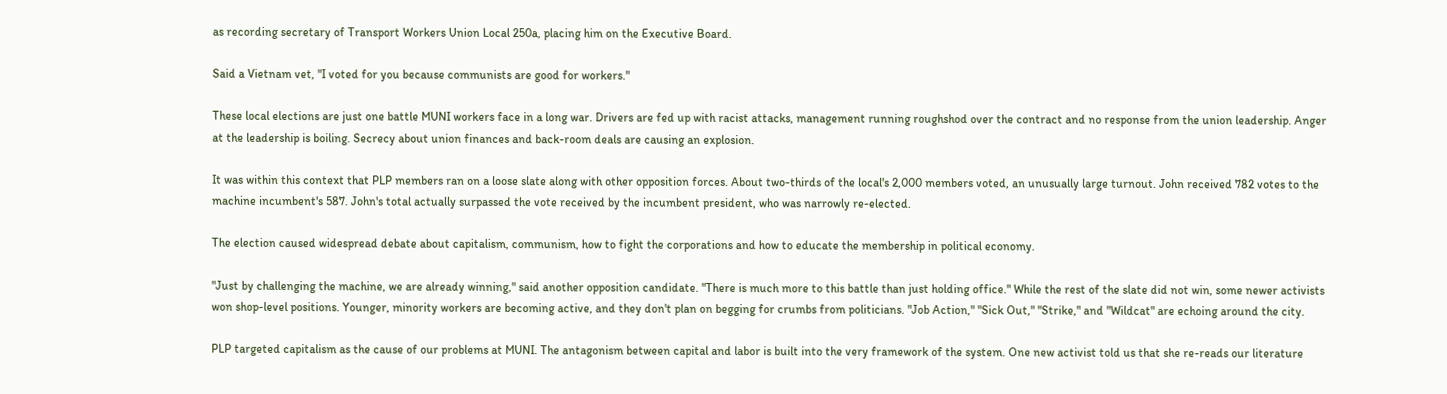as recording secretary of Transport Workers Union Local 250a, placing him on the Executive Board.

Said a Vietnam vet, "I voted for you because communists are good for workers."

These local elections are just one battle MUNI workers face in a long war. Drivers are fed up with racist attacks, management running roughshod over the contract and no response from the union leadership. Anger at the leadership is boiling. Secrecy about union finances and back-room deals are causing an explosion.

It was within this context that PLP members ran on a loose slate along with other opposition forces. About two-thirds of the local's 2,000 members voted, an unusually large turnout. John received 782 votes to the machine incumbent's 587. John's total actually surpassed the vote received by the incumbent president, who was narrowly re-elected.

The election caused widespread debate about capitalism, communism, how to fight the corporations and how to educate the membership in political economy.

"Just by challenging the machine, we are already winning," said another opposition candidate. "There is much more to this battle than just holding office." While the rest of the slate did not win, some newer activists won shop-level positions. Younger, minority workers are becoming active, and they don't plan on begging for crumbs from politicians. "Job Action," "Sick Out," "Strike," and "Wildcat" are echoing around the city.

PLP targeted capitalism as the cause of our problems at MUNI. The antagonism between capital and labor is built into the very framework of the system. One new activist told us that she re-reads our literature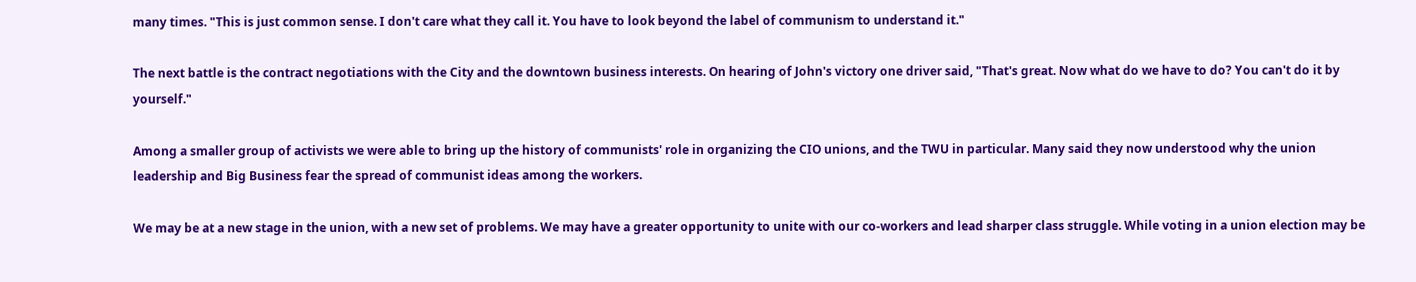many times. "This is just common sense. I don't care what they call it. You have to look beyond the label of communism to understand it."

The next battle is the contract negotiations with the City and the downtown business interests. On hearing of John's victory one driver said, "That's great. Now what do we have to do? You can't do it by yourself."

Among a smaller group of activists we were able to bring up the history of communists' role in organizing the CIO unions, and the TWU in particular. Many said they now understood why the union leadership and Big Business fear the spread of communist ideas among the workers.

We may be at a new stage in the union, with a new set of problems. We may have a greater opportunity to unite with our co-workers and lead sharper class struggle. While voting in a union election may be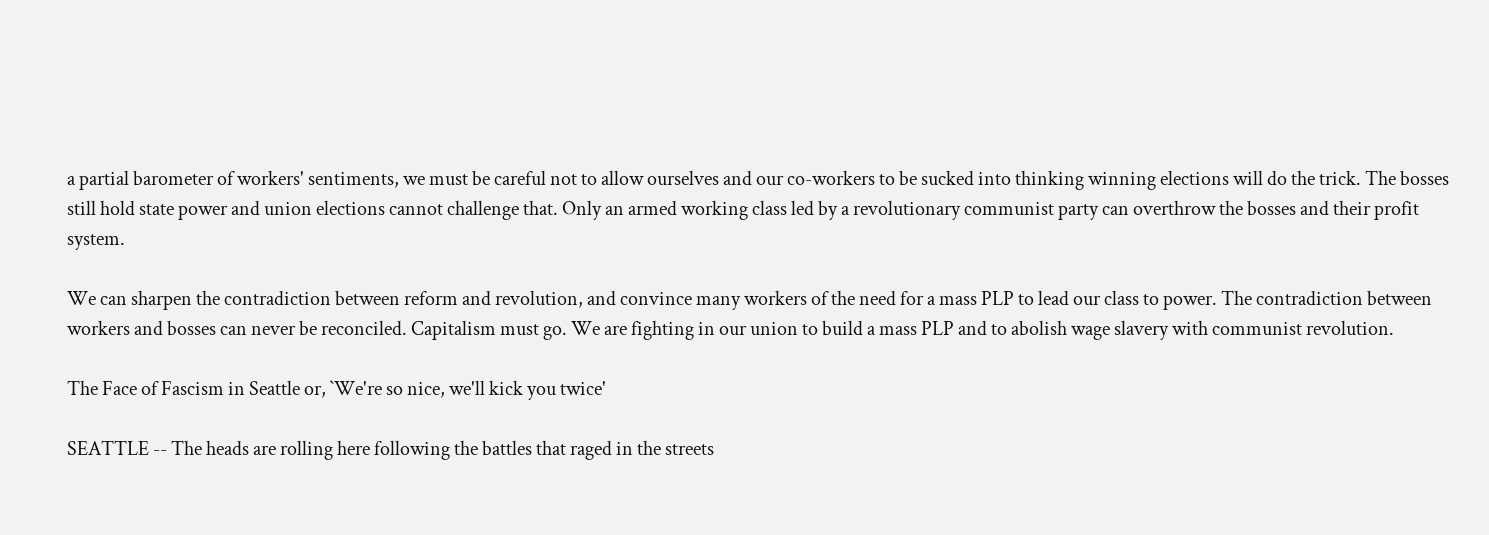a partial barometer of workers' sentiments, we must be careful not to allow ourselves and our co-workers to be sucked into thinking winning elections will do the trick. The bosses still hold state power and union elections cannot challenge that. Only an armed working class led by a revolutionary communist party can overthrow the bosses and their profit system.

We can sharpen the contradiction between reform and revolution, and convince many workers of the need for a mass PLP to lead our class to power. The contradiction between workers and bosses can never be reconciled. Capitalism must go. We are fighting in our union to build a mass PLP and to abolish wage slavery with communist revolution.

The Face of Fascism in Seattle or, `We're so nice, we'll kick you twice'

SEATTLE -- The heads are rolling here following the battles that raged in the streets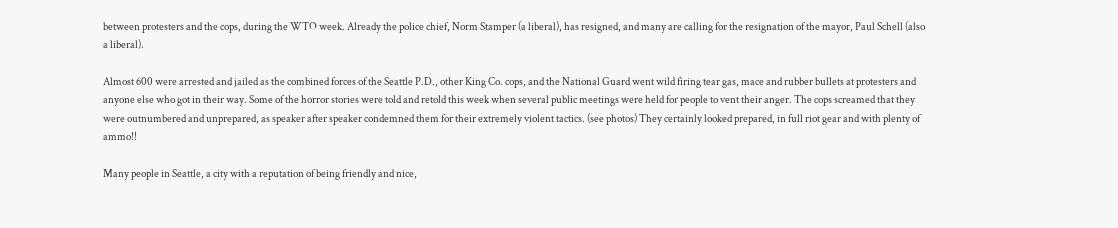between protesters and the cops, during the WTO week. Already the police chief, Norm Stamper (a liberal), has resigned, and many are calling for the resignation of the mayor, Paul Schell (also a liberal).

Almost 600 were arrested and jailed as the combined forces of the Seattle P.D., other King Co. cops, and the National Guard went wild firing tear gas, mace and rubber bullets at protesters and anyone else who got in their way. Some of the horror stories were told and retold this week when several public meetings were held for people to vent their anger. The cops screamed that they were outnumbered and unprepared, as speaker after speaker condemned them for their extremely violent tactics. (see photos) They certainly looked prepared, in full riot gear and with plenty of ammo!!

Many people in Seattle, a city with a reputation of being friendly and nice,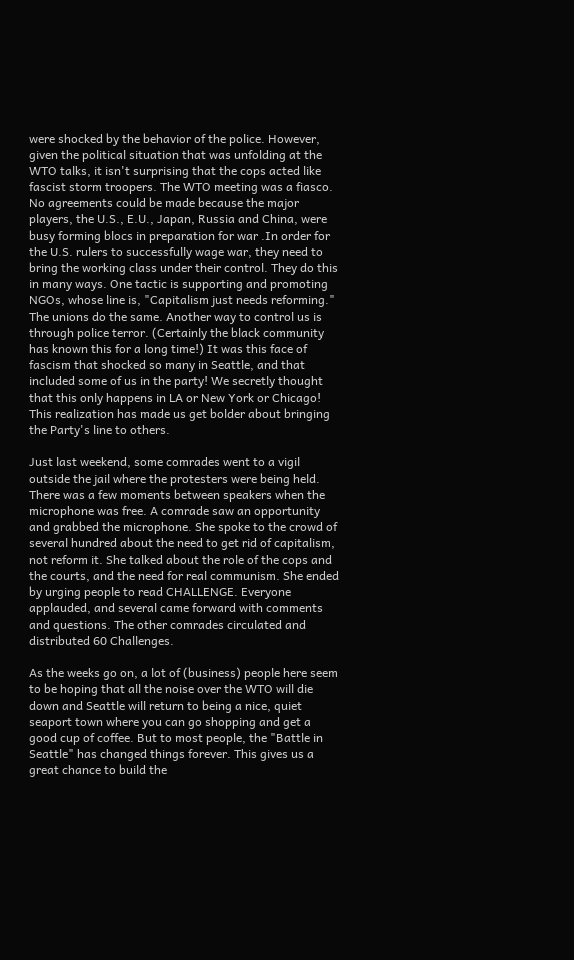were shocked by the behavior of the police. However, given the political situation that was unfolding at the WTO talks, it isn't surprising that the cops acted like fascist storm troopers. The WTO meeting was a fiasco. No agreements could be made because the major players, the U.S., E.U., Japan, Russia and China, were busy forming blocs in preparation for war .In order for the U.S. rulers to successfully wage war, they need to bring the working class under their control. They do this in many ways. One tactic is supporting and promoting NGOs, whose line is, "Capitalism just needs reforming." The unions do the same. Another way to control us is through police terror. (Certainly the black community has known this for a long time!) It was this face of fascism that shocked so many in Seattle, and that included some of us in the party! We secretly thought that this only happens in LA or New York or Chicago! This realization has made us get bolder about bringing the Party's line to others.

Just last weekend, some comrades went to a vigil outside the jail where the protesters were being held. There was a few moments between speakers when the microphone was free. A comrade saw an opportunity and grabbed the microphone. She spoke to the crowd of several hundred about the need to get rid of capitalism, not reform it. She talked about the role of the cops and the courts, and the need for real communism. She ended by urging people to read CHALLENGE. Everyone applauded, and several came forward with comments and questions. The other comrades circulated and distributed 60 Challenges.

As the weeks go on, a lot of (business) people here seem to be hoping that all the noise over the WTO will die down and Seattle will return to being a nice, quiet seaport town where you can go shopping and get a good cup of coffee. But to most people, the "Battle in Seattle" has changed things forever. This gives us a great chance to build the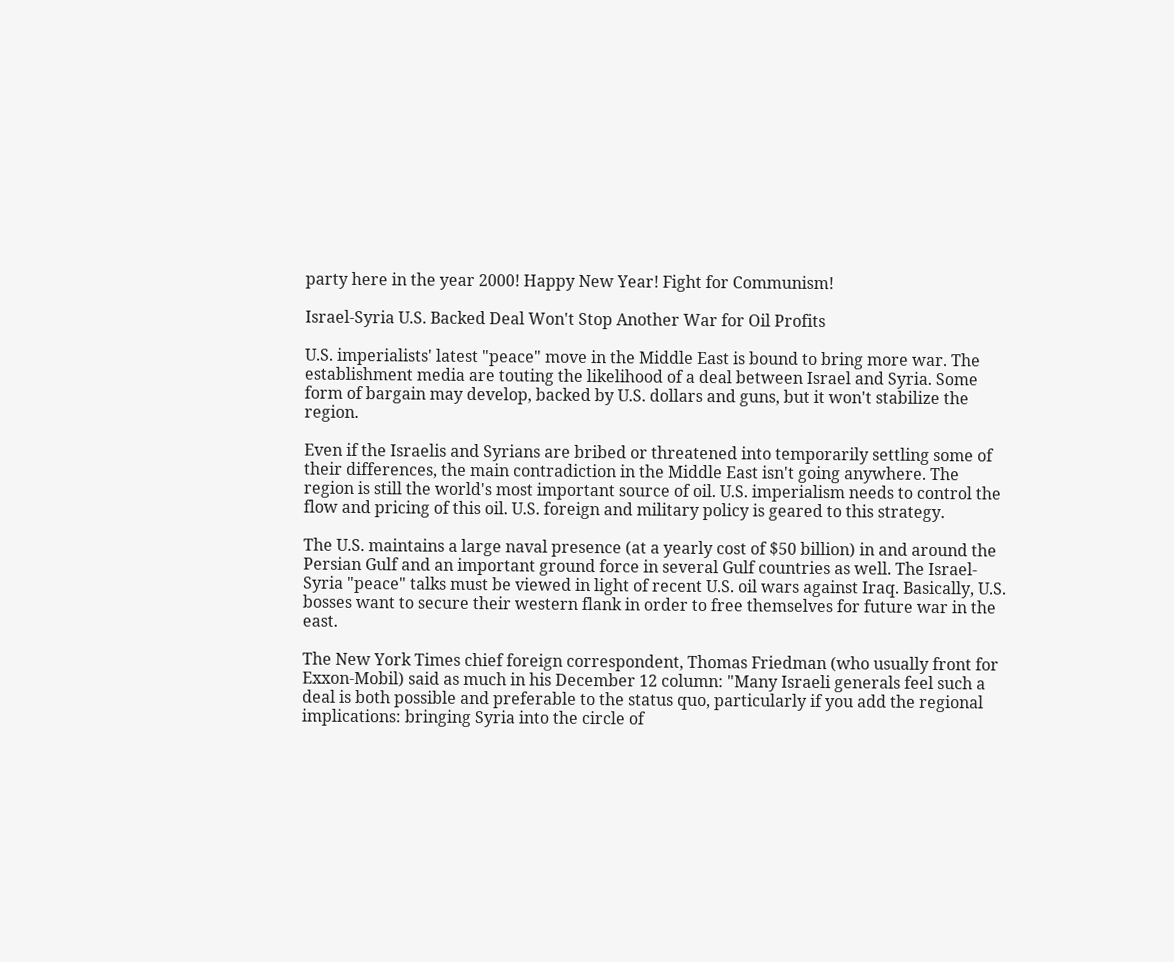party here in the year 2000! Happy New Year! Fight for Communism!

Israel-Syria U.S. Backed Deal Won't Stop Another War for Oil Profits

U.S. imperialists' latest "peace" move in the Middle East is bound to bring more war. The establishment media are touting the likelihood of a deal between Israel and Syria. Some form of bargain may develop, backed by U.S. dollars and guns, but it won't stabilize the region.

Even if the Israelis and Syrians are bribed or threatened into temporarily settling some of their differences, the main contradiction in the Middle East isn't going anywhere. The region is still the world's most important source of oil. U.S. imperialism needs to control the flow and pricing of this oil. U.S. foreign and military policy is geared to this strategy.

The U.S. maintains a large naval presence (at a yearly cost of $50 billion) in and around the Persian Gulf and an important ground force in several Gulf countries as well. The Israel-Syria "peace" talks must be viewed in light of recent U.S. oil wars against Iraq. Basically, U.S. bosses want to secure their western flank in order to free themselves for future war in the east.

The New York Times chief foreign correspondent, Thomas Friedman (who usually front for Exxon-Mobil) said as much in his December 12 column: "Many Israeli generals feel such a deal is both possible and preferable to the status quo, particularly if you add the regional implications: bringing Syria into the circle of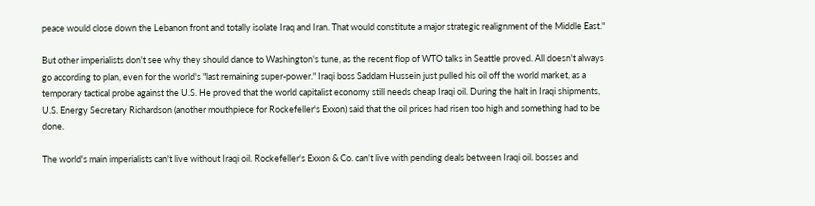peace would close down the Lebanon front and totally isolate Iraq and Iran. That would constitute a major strategic realignment of the Middle East."

But other imperialists don't see why they should dance to Washington's tune, as the recent flop of WTO talks in Seattle proved. All doesn't always go according to plan, even for the world's "last remaining super-power." Iraqi boss Saddam Hussein just pulled his oil off the world market, as a temporary tactical probe against the U.S. He proved that the world capitalist economy still needs cheap Iraqi oil. During the halt in Iraqi shipments, U.S. Energy Secretary Richardson (another mouthpiece for Rockefeller's Exxon) said that the oil prices had risen too high and something had to be done.

The world's main imperialists can't live without Iraqi oil. Rockefeller's Exxon & Co. can't live with pending deals between Iraqi oil. bosses and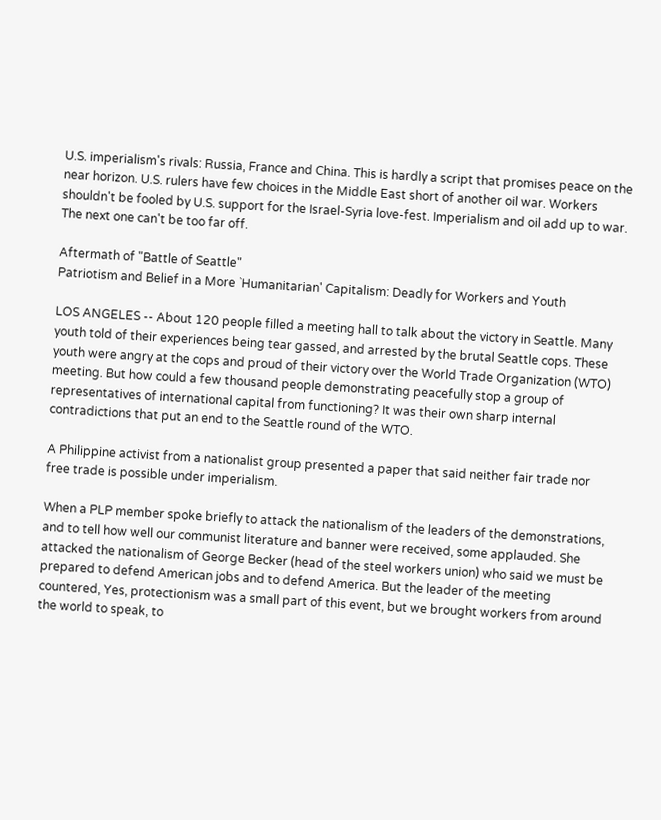U.S. imperialism's rivals: Russia, France and China. This is hardly a script that promises peace on the near horizon. U.S. rulers have few choices in the Middle East short of another oil war. Workers shouldn't be fooled by U.S. support for the Israel-Syria love-fest. Imperialism and oil add up to war. The next one can't be too far off.

Aftermath of "Battle of Seattle"
Patriotism and Belief in a More `Humanitarian' Capitalism: Deadly for Workers and Youth

LOS ANGELES -- About 120 people filled a meeting hall to talk about the victory in Seattle. Many youth told of their experiences being tear gassed, and arrested by the brutal Seattle cops. These youth were angry at the cops and proud of their victory over the World Trade Organization (WTO) meeting. But how could a few thousand people demonstrating peacefully stop a group of representatives of international capital from functioning? It was their own sharp internal contradictions that put an end to the Seattle round of the WTO.

A Philippine activist from a nationalist group presented a paper that said neither fair trade nor free trade is possible under imperialism.

When a PLP member spoke briefly to attack the nationalism of the leaders of the demonstrations, and to tell how well our communist literature and banner were received, some applauded. She attacked the nationalism of George Becker (head of the steel workers union) who said we must be prepared to defend American jobs and to defend America. But the leader of the meeting countered, Yes, protectionism was a small part of this event, but we brought workers from around the world to speak, to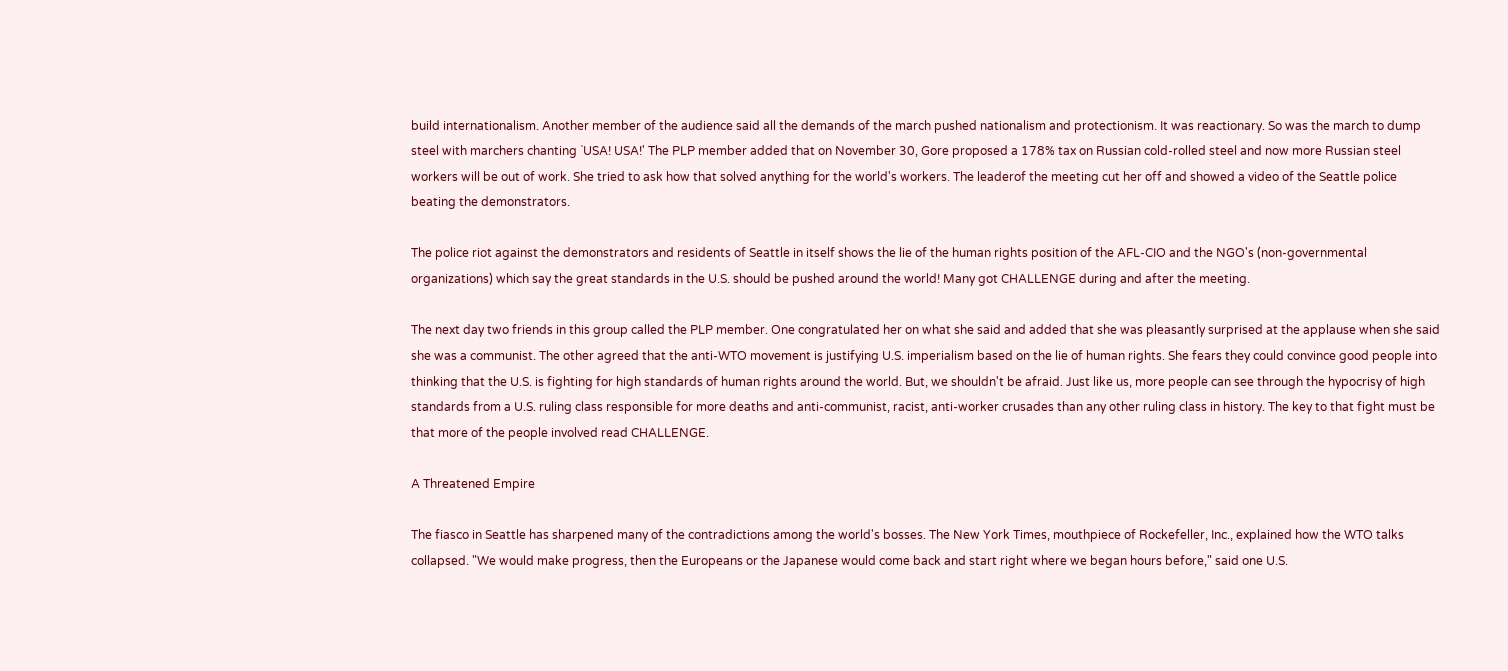build internationalism. Another member of the audience said all the demands of the march pushed nationalism and protectionism. It was reactionary. So was the march to dump steel with marchers chanting `USA! USA!' The PLP member added that on November 30, Gore proposed a 178% tax on Russian cold-rolled steel and now more Russian steel workers will be out of work. She tried to ask how that solved anything for the world's workers. The leaderof the meeting cut her off and showed a video of the Seattle police beating the demonstrators.

The police riot against the demonstrators and residents of Seattle in itself shows the lie of the human rights position of the AFL-CIO and the NGO's (non-governmental organizations) which say the great standards in the U.S. should be pushed around the world! Many got CHALLENGE during and after the meeting.

The next day two friends in this group called the PLP member. One congratulated her on what she said and added that she was pleasantly surprised at the applause when she said she was a communist. The other agreed that the anti-WTO movement is justifying U.S. imperialism based on the lie of human rights. She fears they could convince good people into thinking that the U.S. is fighting for high standards of human rights around the world. But, we shouldn't be afraid. Just like us, more people can see through the hypocrisy of high standards from a U.S. ruling class responsible for more deaths and anti-communist, racist, anti-worker crusades than any other ruling class in history. The key to that fight must be that more of the people involved read CHALLENGE.

A Threatened Empire

The fiasco in Seattle has sharpened many of the contradictions among the world's bosses. The New York Times, mouthpiece of Rockefeller, Inc., explained how the WTO talks collapsed. "We would make progress, then the Europeans or the Japanese would come back and start right where we began hours before," said one U.S.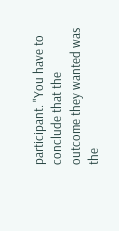participant. "You have to conclude that the outcome they wanted was the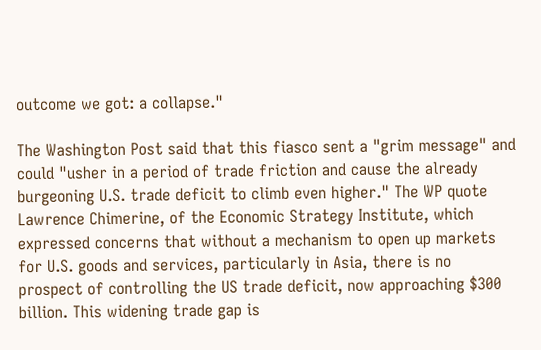outcome we got: a collapse."

The Washington Post said that this fiasco sent a "grim message" and could "usher in a period of trade friction and cause the already burgeoning U.S. trade deficit to climb even higher." The WP quote Lawrence Chimerine, of the Economic Strategy Institute, which expressed concerns that without a mechanism to open up markets for U.S. goods and services, particularly in Asia, there is no prospect of controlling the US trade deficit, now approaching $300 billion. This widening trade gap is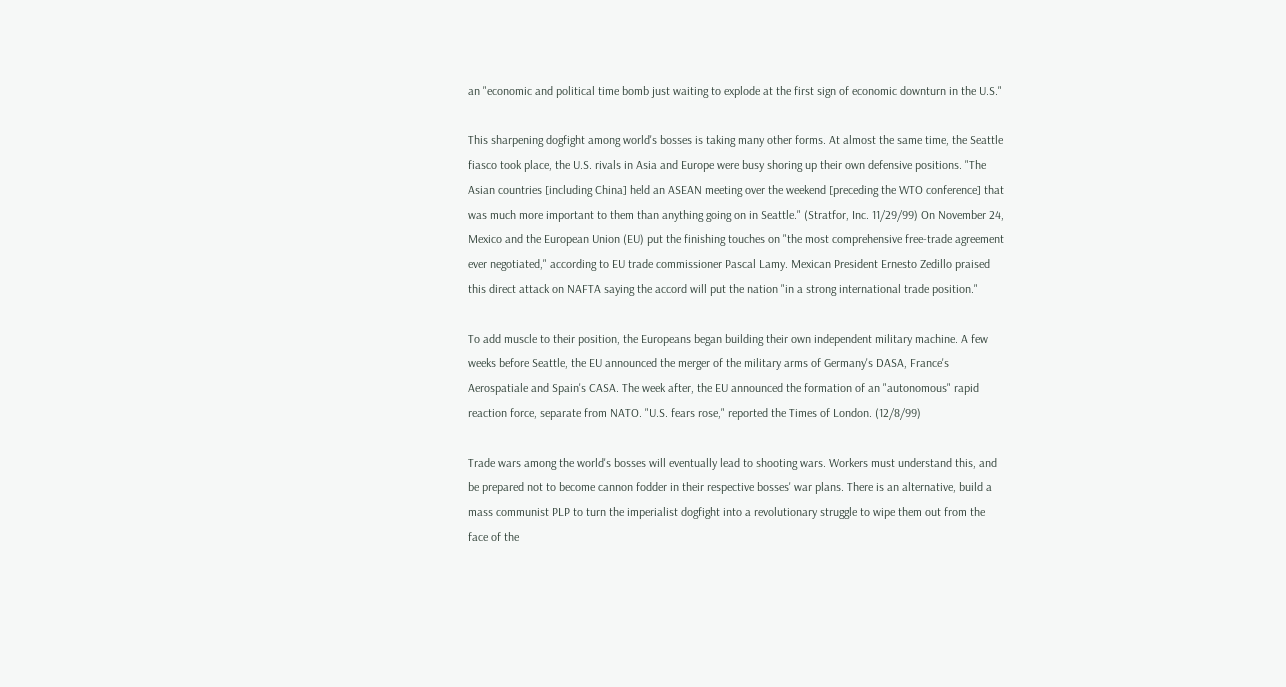an "economic and political time bomb just waiting to explode at the first sign of economic downturn in the U.S."

This sharpening dogfight among world's bosses is taking many other forms. At almost the same time, the Seattle fiasco took place, the U.S. rivals in Asia and Europe were busy shoring up their own defensive positions. "The Asian countries [including China] held an ASEAN meeting over the weekend [preceding the WTO conference] that was much more important to them than anything going on in Seattle." (Stratfor, Inc. 11/29/99) On November 24, Mexico and the European Union (EU) put the finishing touches on "the most comprehensive free-trade agreement ever negotiated," according to EU trade commissioner Pascal Lamy. Mexican President Ernesto Zedillo praised this direct attack on NAFTA saying the accord will put the nation "in a strong international trade position."

To add muscle to their position, the Europeans began building their own independent military machine. A few weeks before Seattle, the EU announced the merger of the military arms of Germany's DASA, France's Aerospatiale and Spain's CASA. The week after, the EU announced the formation of an "autonomous" rapid reaction force, separate from NATO. "U.S. fears rose," reported the Times of London. (12/8/99)

Trade wars among the world's bosses will eventually lead to shooting wars. Workers must understand this, and be prepared not to become cannon fodder in their respective bosses' war plans. There is an alternative, build a mass communist PLP to turn the imperialist dogfight into a revolutionary struggle to wipe them out from the face of the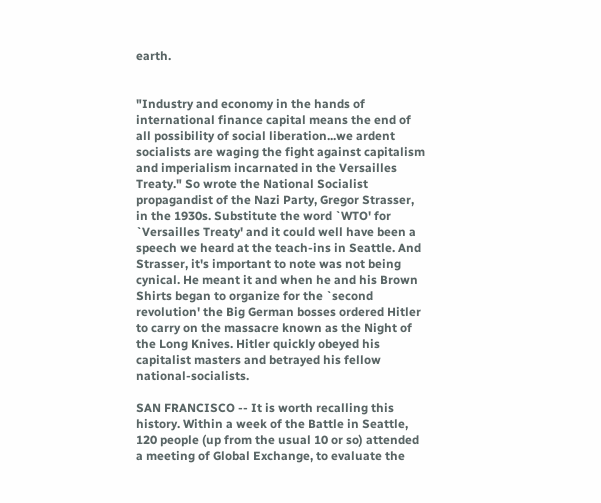earth.


"Industry and economy in the hands of international finance capital means the end of all possibility of social liberation...we ardent socialists are waging the fight against capitalism and imperialism incarnated in the Versailles Treaty." So wrote the National Socialist propagandist of the Nazi Party, Gregor Strasser, in the 1930s. Substitute the word `WTO' for `Versailles Treaty' and it could well have been a speech we heard at the teach-ins in Seattle. And Strasser, it's important to note was not being cynical. He meant it and when he and his Brown Shirts began to organize for the `second revolution' the Big German bosses ordered Hitler to carry on the massacre known as the Night of the Long Knives. Hitler quickly obeyed his capitalist masters and betrayed his fellow national-socialists.

SAN FRANCISCO -- It is worth recalling this history. Within a week of the Battle in Seattle, 120 people (up from the usual 10 or so) attended a meeting of Global Exchange, to evaluate the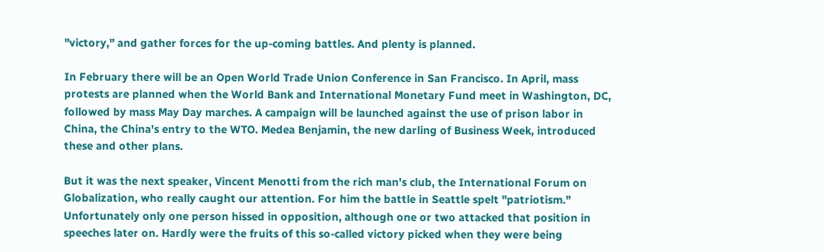"victory," and gather forces for the up-coming battles. And plenty is planned.

In February there will be an Open World Trade Union Conference in San Francisco. In April, mass protests are planned when the World Bank and International Monetary Fund meet in Washington, DC, followed by mass May Day marches. A campaign will be launched against the use of prison labor in China, the China's entry to the WTO. Medea Benjamin, the new darling of Business Week, introduced these and other plans.

But it was the next speaker, Vincent Menotti from the rich man's club, the International Forum on Globalization, who really caught our attention. For him the battle in Seattle spelt "patriotism." Unfortunately only one person hissed in opposition, although one or two attacked that position in speeches later on. Hardly were the fruits of this so-called victory picked when they were being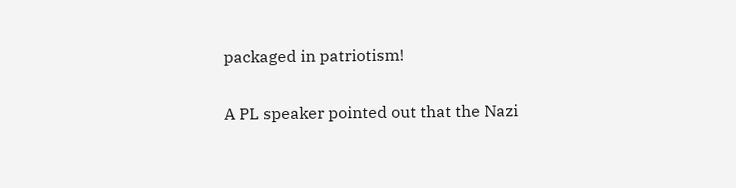packaged in patriotism!

A PL speaker pointed out that the Nazi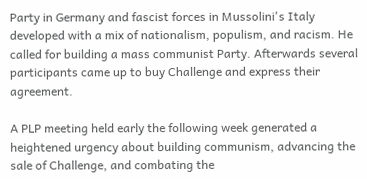Party in Germany and fascist forces in Mussolini's Italy developed with a mix of nationalism, populism, and racism. He called for building a mass communist Party. Afterwards several participants came up to buy Challenge and express their agreement.

A PLP meeting held early the following week generated a heightened urgency about building communism, advancing the sale of Challenge, and combating the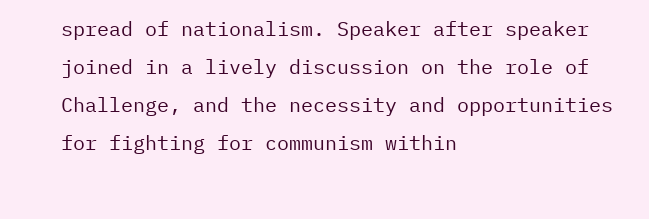spread of nationalism. Speaker after speaker joined in a lively discussion on the role of Challenge, and the necessity and opportunities for fighting for communism within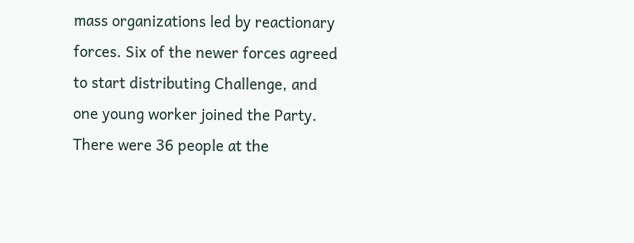mass organizations led by reactionary forces. Six of the newer forces agreed to start distributing Challenge, and one young worker joined the Party. There were 36 people at the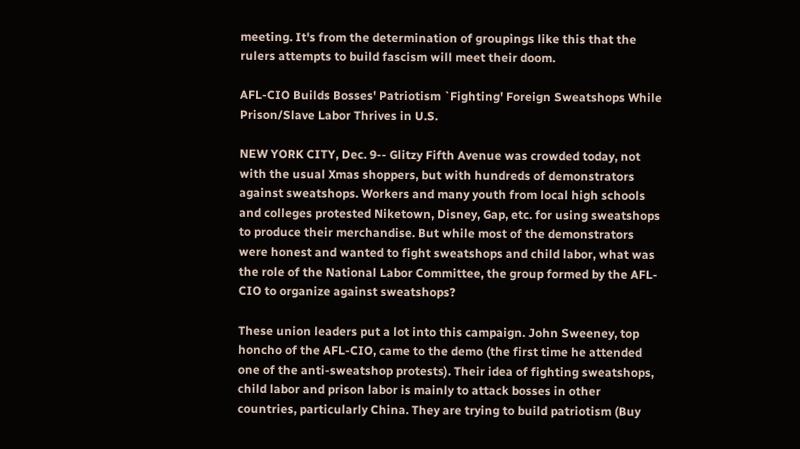meeting. It's from the determination of groupings like this that the rulers attempts to build fascism will meet their doom.

AFL-CIO Builds Bosses' Patriotism `Fighting' Foreign Sweatshops While Prison/Slave Labor Thrives in U.S.

NEW YORK CITY, Dec. 9-- Glitzy Fifth Avenue was crowded today, not with the usual Xmas shoppers, but with hundreds of demonstrators against sweatshops. Workers and many youth from local high schools and colleges protested Niketown, Disney, Gap, etc. for using sweatshops to produce their merchandise. But while most of the demonstrators were honest and wanted to fight sweatshops and child labor, what was the role of the National Labor Committee, the group formed by the AFL-CIO to organize against sweatshops?

These union leaders put a lot into this campaign. John Sweeney, top honcho of the AFL-CIO, came to the demo (the first time he attended one of the anti-sweatshop protests). Their idea of fighting sweatshops, child labor and prison labor is mainly to attack bosses in other countries, particularly China. They are trying to build patriotism (Buy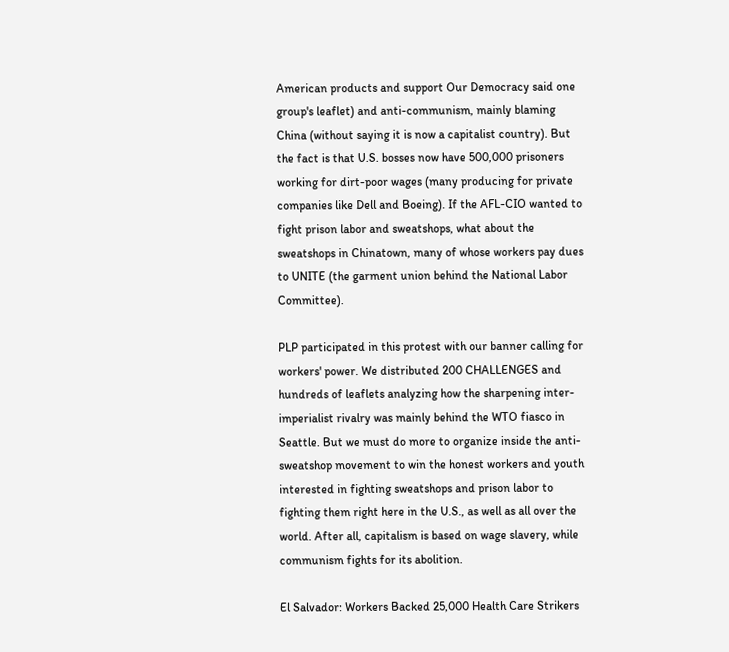American products and support Our Democracy said one group's leaflet) and anti-communism, mainly blaming China (without saying it is now a capitalist country). But the fact is that U.S. bosses now have 500,000 prisoners working for dirt-poor wages (many producing for private companies like Dell and Boeing). If the AFL-CIO wanted to fight prison labor and sweatshops, what about the sweatshops in Chinatown, many of whose workers pay dues to UNITE (the garment union behind the National Labor Committee).

PLP participated in this protest with our banner calling for workers' power. We distributed 200 CHALLENGES and hundreds of leaflets analyzing how the sharpening inter-imperialist rivalry was mainly behind the WTO fiasco in Seattle. But we must do more to organize inside the anti-sweatshop movement to win the honest workers and youth interested in fighting sweatshops and prison labor to fighting them right here in the U.S., as well as all over the world. After all, capitalism is based on wage slavery, while communism fights for its abolition.

El Salvador: Workers Backed 25,000 Health Care Strikers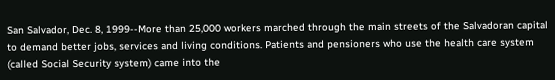San Salvador, Dec. 8, 1999--More than 25,000 workers marched through the main streets of the Salvadoran capital to demand better jobs, services and living conditions. Patients and pensioners who use the health care system (called Social Security system) came into the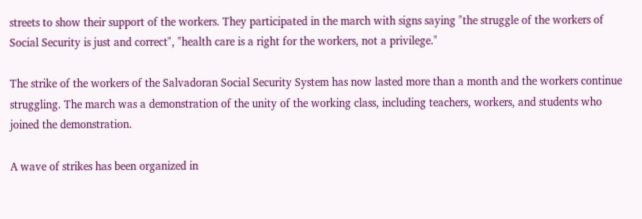streets to show their support of the workers. They participated in the march with signs saying "the struggle of the workers of Social Security is just and correct", "health care is a right for the workers, not a privilege."

The strike of the workers of the Salvadoran Social Security System has now lasted more than a month and the workers continue struggling. The march was a demonstration of the unity of the working class, including teachers, workers, and students who joined the demonstration.

A wave of strikes has been organized in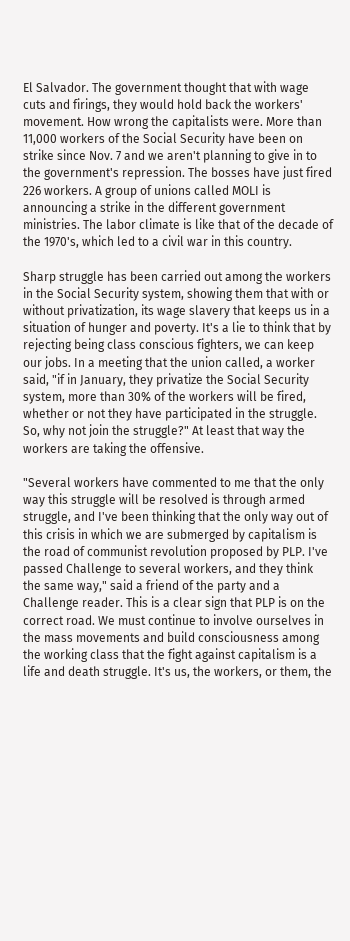El Salvador. The government thought that with wage cuts and firings, they would hold back the workers' movement. How wrong the capitalists were. More than 11,000 workers of the Social Security have been on strike since Nov. 7 and we aren't planning to give in to the government's repression. The bosses have just fired 226 workers. A group of unions called MOLI is announcing a strike in the different government ministries. The labor climate is like that of the decade of the 1970's, which led to a civil war in this country.

Sharp struggle has been carried out among the workers in the Social Security system, showing them that with or without privatization, its wage slavery that keeps us in a situation of hunger and poverty. It's a lie to think that by rejecting being class conscious fighters, we can keep our jobs. In a meeting that the union called, a worker said, "if in January, they privatize the Social Security system, more than 30% of the workers will be fired, whether or not they have participated in the struggle. So, why not join the struggle?" At least that way the workers are taking the offensive.

"Several workers have commented to me that the only way this struggle will be resolved is through armed struggle, and I've been thinking that the only way out of this crisis in which we are submerged by capitalism is the road of communist revolution proposed by PLP. I've passed Challenge to several workers, and they think the same way," said a friend of the party and a Challenge reader. This is a clear sign that PLP is on the correct road. We must continue to involve ourselves in the mass movements and build consciousness among the working class that the fight against capitalism is a life and death struggle. It's us, the workers, or them, the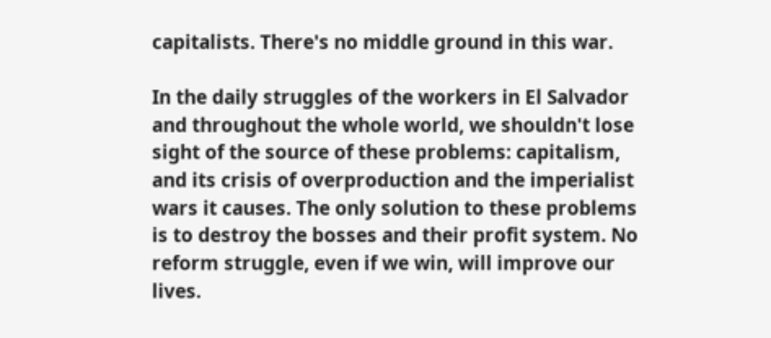capitalists. There's no middle ground in this war.

In the daily struggles of the workers in El Salvador and throughout the whole world, we shouldn't lose sight of the source of these problems: capitalism, and its crisis of overproduction and the imperialist wars it causes. The only solution to these problems is to destroy the bosses and their profit system. No reform struggle, even if we win, will improve our lives.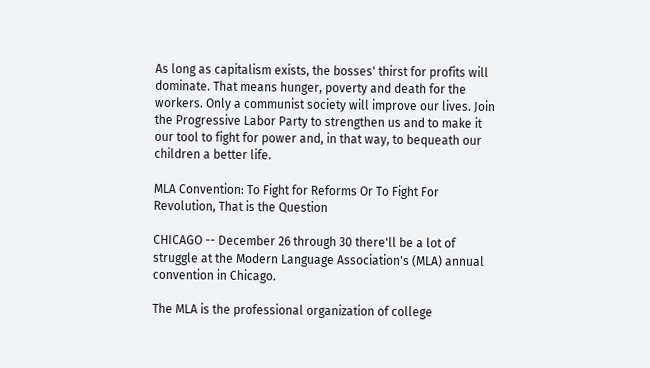As long as capitalism exists, the bosses' thirst for profits will dominate. That means hunger, poverty and death for the workers. Only a communist society will improve our lives. Join the Progressive Labor Party to strengthen us and to make it our tool to fight for power and, in that way, to bequeath our children a better life.

MLA Convention: To Fight for Reforms Or To Fight For Revolution, That is the Question

CHICAGO -- December 26 through 30 there'll be a lot of struggle at the Modern Language Association's (MLA) annual convention in Chicago.

The MLA is the professional organization of college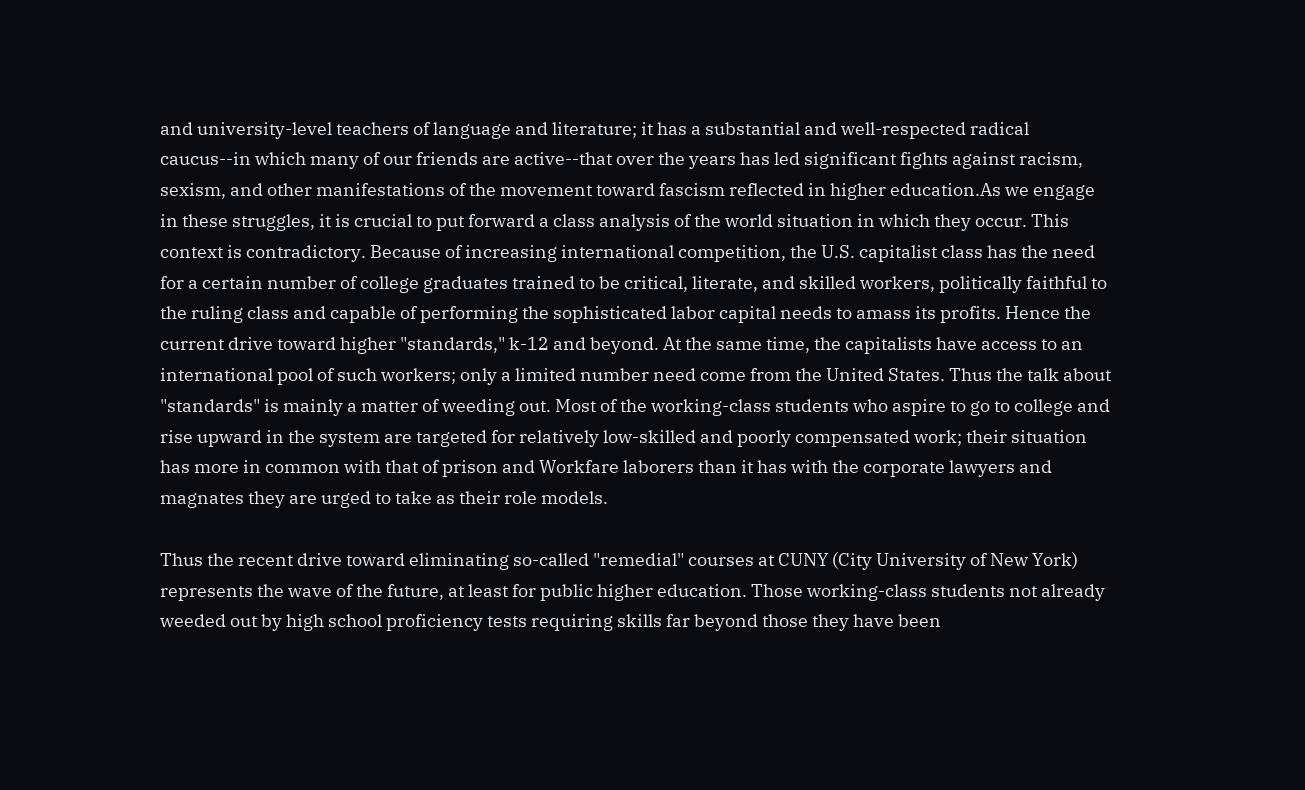and university-level teachers of language and literature; it has a substantial and well-respected radical caucus--in which many of our friends are active--that over the years has led significant fights against racism, sexism, and other manifestations of the movement toward fascism reflected in higher education.As we engage in these struggles, it is crucial to put forward a class analysis of the world situation in which they occur. This context is contradictory. Because of increasing international competition, the U.S. capitalist class has the need for a certain number of college graduates trained to be critical, literate, and skilled workers, politically faithful to the ruling class and capable of performing the sophisticated labor capital needs to amass its profits. Hence the current drive toward higher "standards," k-12 and beyond. At the same time, the capitalists have access to an international pool of such workers; only a limited number need come from the United States. Thus the talk about "standards" is mainly a matter of weeding out. Most of the working-class students who aspire to go to college and rise upward in the system are targeted for relatively low-skilled and poorly compensated work; their situation has more in common with that of prison and Workfare laborers than it has with the corporate lawyers and magnates they are urged to take as their role models.

Thus the recent drive toward eliminating so-called "remedial" courses at CUNY (City University of New York) represents the wave of the future, at least for public higher education. Those working-class students not already weeded out by high school proficiency tests requiring skills far beyond those they have been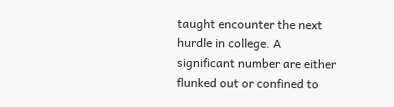taught encounter the next hurdle in college. A significant number are either flunked out or confined to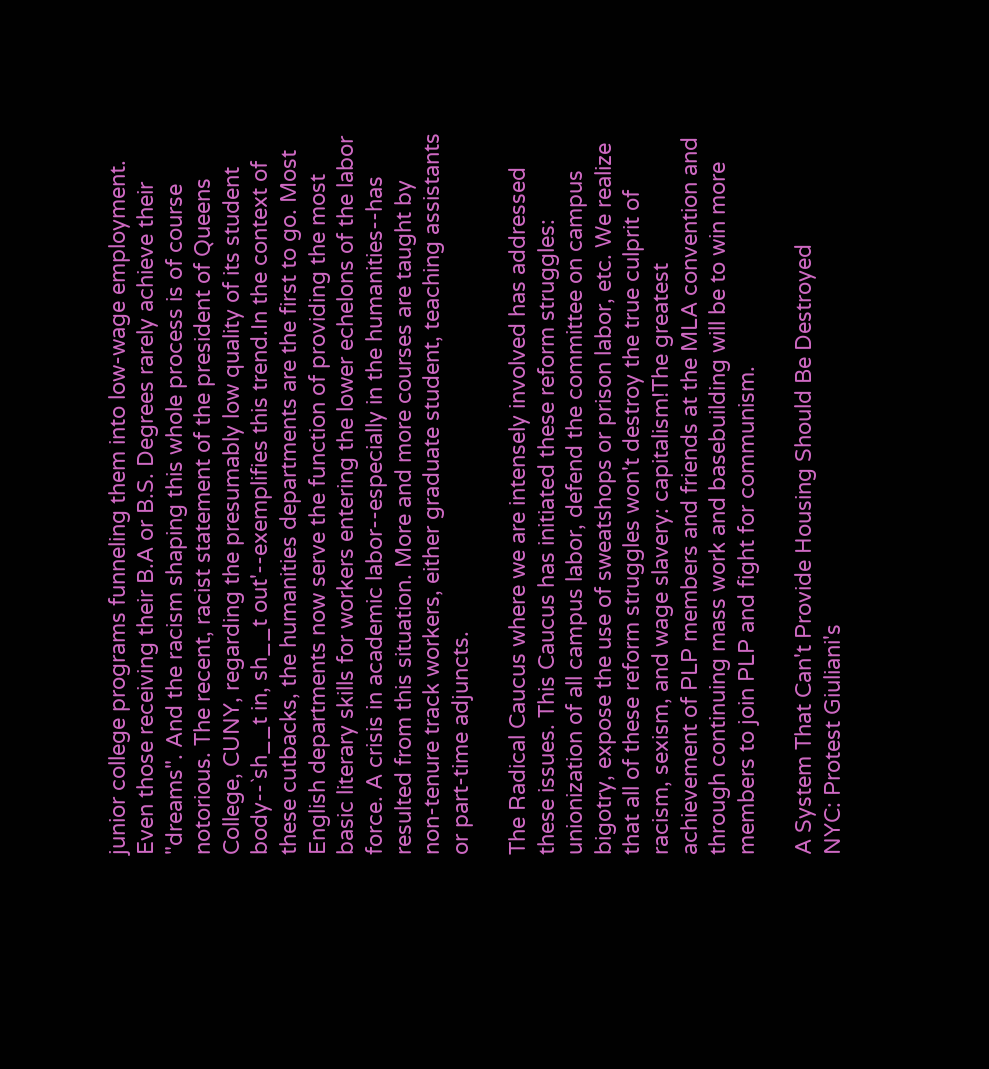junior college programs funneling them into low-wage employment. Even those receiving their B.A or B.S. Degrees rarely achieve their "dreams". And the racism shaping this whole process is of course notorious. The recent, racist statement of the president of Queens College, CUNY, regarding the presumably low quality of its student body--`sh__t in, sh__t out'--exemplifies this trend.In the context of these cutbacks, the humanities departments are the first to go. Most English departments now serve the function of providing the most basic literary skills for workers entering the lower echelons of the labor force. A crisis in academic labor--especially in the humanities--has resulted from this situation. More and more courses are taught by non-tenure track workers, either graduate student, teaching assistants or part-time adjuncts.

The Radical Caucus where we are intensely involved has addressed these issues. This Caucus has initiated these reform struggles: unionization of all campus labor, defend the committee on campus bigotry, expose the use of sweatshops or prison labor, etc. We realize that all of these reform struggles won't destroy the true culprit of racism, sexism, and wage slavery: capitalism!The greatest achievement of PLP members and friends at the MLA convention and through continuing mass work and basebuilding will be to win more members to join PLP and fight for communism.

A System That Can't Provide Housing Should Be Destroyed
NYC: Protest Giuliani's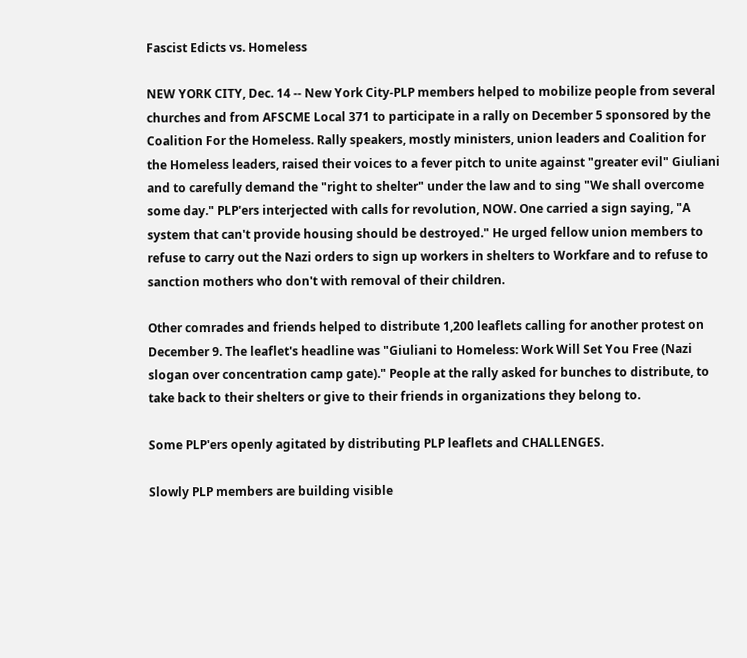Fascist Edicts vs. Homeless

NEW YORK CITY, Dec. 14 -- New York City-PLP members helped to mobilize people from several churches and from AFSCME Local 371 to participate in a rally on December 5 sponsored by the Coalition For the Homeless. Rally speakers, mostly ministers, union leaders and Coalition for the Homeless leaders, raised their voices to a fever pitch to unite against "greater evil" Giuliani and to carefully demand the "right to shelter" under the law and to sing "We shall overcome some day." PLP'ers interjected with calls for revolution, NOW. One carried a sign saying, "A system that can't provide housing should be destroyed." He urged fellow union members to refuse to carry out the Nazi orders to sign up workers in shelters to Workfare and to refuse to sanction mothers who don't with removal of their children.

Other comrades and friends helped to distribute 1,200 leaflets calling for another protest on December 9. The leaflet's headline was "Giuliani to Homeless: Work Will Set You Free (Nazi slogan over concentration camp gate)." People at the rally asked for bunches to distribute, to take back to their shelters or give to their friends in organizations they belong to.

Some PLP'ers openly agitated by distributing PLP leaflets and CHALLENGES.

Slowly PLP members are building visible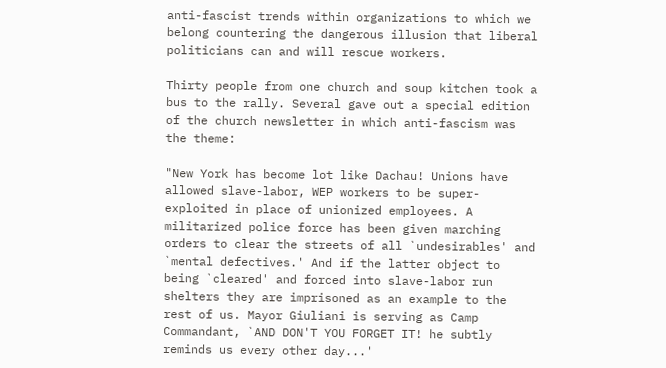anti-fascist trends within organizations to which we belong countering the dangerous illusion that liberal politicians can and will rescue workers.

Thirty people from one church and soup kitchen took a bus to the rally. Several gave out a special edition of the church newsletter in which anti-fascism was the theme:

"New York has become lot like Dachau! Unions have allowed slave-labor, WEP workers to be super-exploited in place of unionized employees. A militarized police force has been given marching orders to clear the streets of all `undesirables' and `mental defectives.' And if the latter object to being `cleared' and forced into slave-labor run shelters they are imprisoned as an example to the rest of us. Mayor Giuliani is serving as Camp Commandant, `AND DON'T YOU FORGET IT! he subtly reminds us every other day...'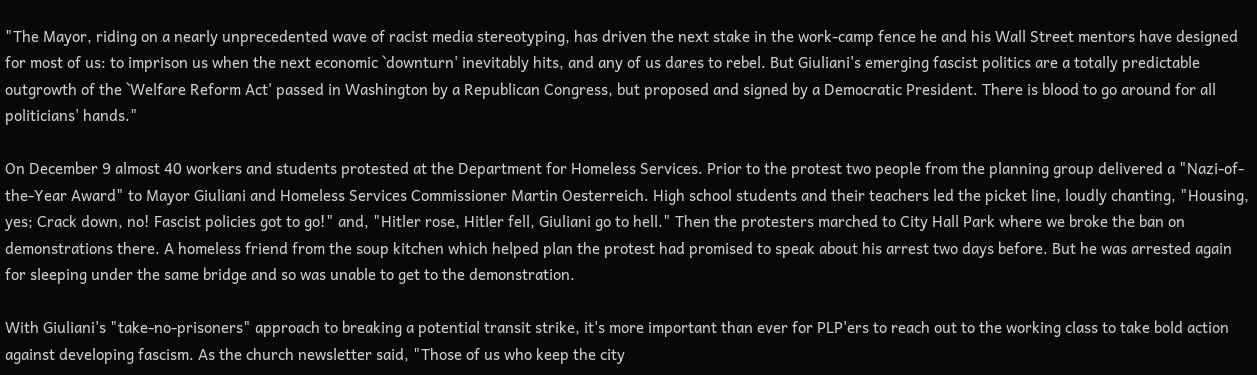"The Mayor, riding on a nearly unprecedented wave of racist media stereotyping, has driven the next stake in the work-camp fence he and his Wall Street mentors have designed for most of us: to imprison us when the next economic `downturn' inevitably hits, and any of us dares to rebel. But Giuliani's emerging fascist politics are a totally predictable outgrowth of the `Welfare Reform Act' passed in Washington by a Republican Congress, but proposed and signed by a Democratic President. There is blood to go around for all politicians' hands."

On December 9 almost 40 workers and students protested at the Department for Homeless Services. Prior to the protest two people from the planning group delivered a "Nazi-of-the-Year Award" to Mayor Giuliani and Homeless Services Commissioner Martin Oesterreich. High school students and their teachers led the picket line, loudly chanting, "Housing, yes; Crack down, no! Fascist policies got to go!" and, "Hitler rose, Hitler fell, Giuliani go to hell." Then the protesters marched to City Hall Park where we broke the ban on demonstrations there. A homeless friend from the soup kitchen which helped plan the protest had promised to speak about his arrest two days before. But he was arrested again for sleeping under the same bridge and so was unable to get to the demonstration.

With Giuliani's "take-no-prisoners" approach to breaking a potential transit strike, it's more important than ever for PLP'ers to reach out to the working class to take bold action against developing fascism. As the church newsletter said, "Those of us who keep the city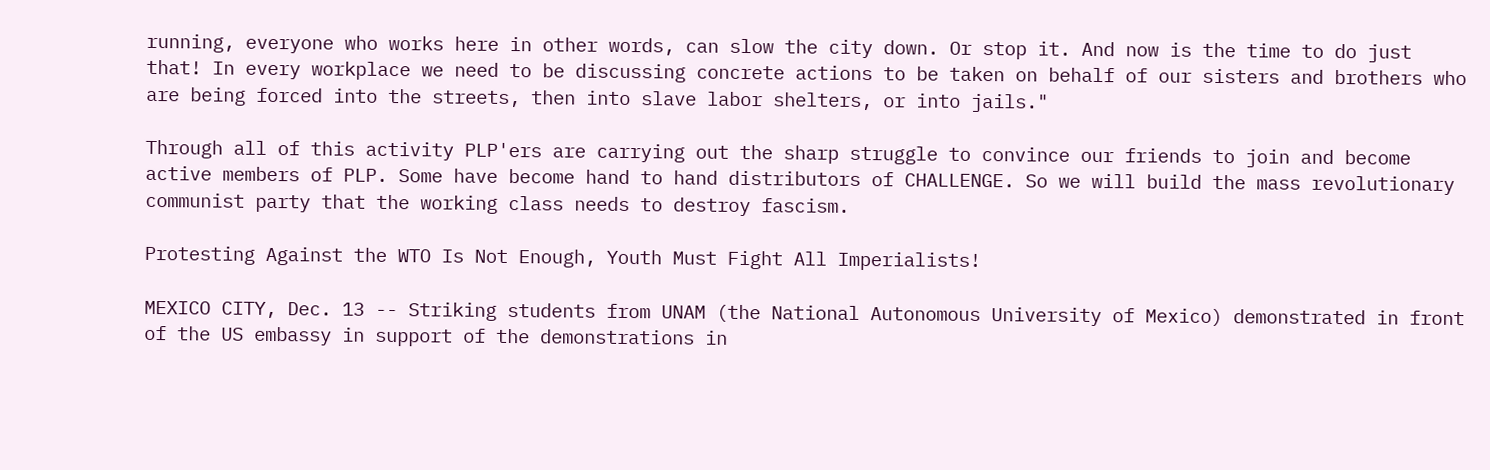running, everyone who works here in other words, can slow the city down. Or stop it. And now is the time to do just that! In every workplace we need to be discussing concrete actions to be taken on behalf of our sisters and brothers who are being forced into the streets, then into slave labor shelters, or into jails."

Through all of this activity PLP'ers are carrying out the sharp struggle to convince our friends to join and become active members of PLP. Some have become hand to hand distributors of CHALLENGE. So we will build the mass revolutionary communist party that the working class needs to destroy fascism.

Protesting Against the WTO Is Not Enough, Youth Must Fight All Imperialists!

MEXICO CITY, Dec. 13 -- Striking students from UNAM (the National Autonomous University of Mexico) demonstrated in front of the US embassy in support of the demonstrations in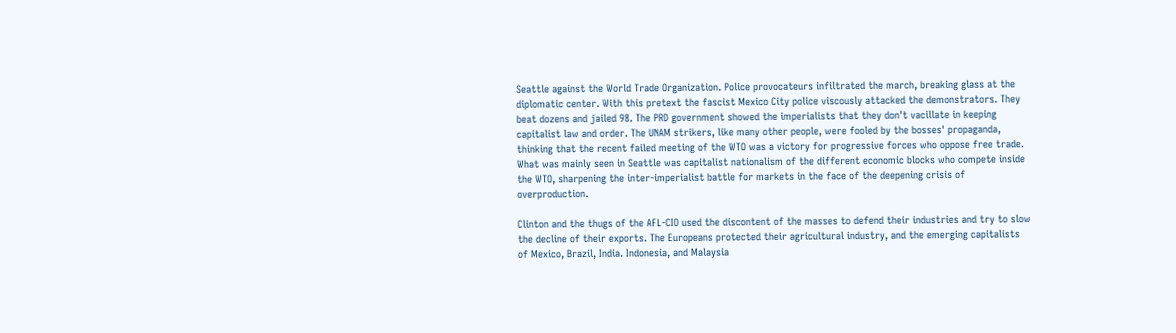Seattle against the World Trade Organization. Police provocateurs infiltrated the march, breaking glass at the diplomatic center. With this pretext the fascist Mexico City police viscously attacked the demonstrators. They beat dozens and jailed 98. The PRD government showed the imperialists that they don't vacillate in keeping capitalist law and order. The UNAM strikers, like many other people, were fooled by the bosses' propaganda, thinking that the recent failed meeting of the WTO was a victory for progressive forces who oppose free trade. What was mainly seen in Seattle was capitalist nationalism of the different economic blocks who compete inside the WTO, sharpening the inter-imperialist battle for markets in the face of the deepening crisis of overproduction.

Clinton and the thugs of the AFL-CIO used the discontent of the masses to defend their industries and try to slow the decline of their exports. The Europeans protected their agricultural industry, and the emerging capitalists of Mexico, Brazil, India. Indonesia, and Malaysia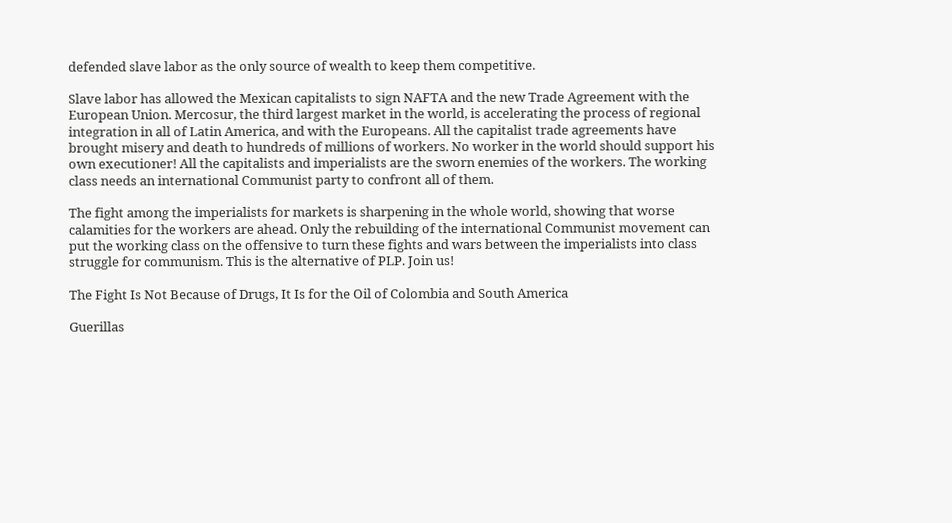defended slave labor as the only source of wealth to keep them competitive.

Slave labor has allowed the Mexican capitalists to sign NAFTA and the new Trade Agreement with the European Union. Mercosur, the third largest market in the world, is accelerating the process of regional integration in all of Latin America, and with the Europeans. All the capitalist trade agreements have brought misery and death to hundreds of millions of workers. No worker in the world should support his own executioner! All the capitalists and imperialists are the sworn enemies of the workers. The working class needs an international Communist party to confront all of them.

The fight among the imperialists for markets is sharpening in the whole world, showing that worse calamities for the workers are ahead. Only the rebuilding of the international Communist movement can put the working class on the offensive to turn these fights and wars between the imperialists into class struggle for communism. This is the alternative of PLP. Join us!

The Fight Is Not Because of Drugs, It Is for the Oil of Colombia and South America

Guerillas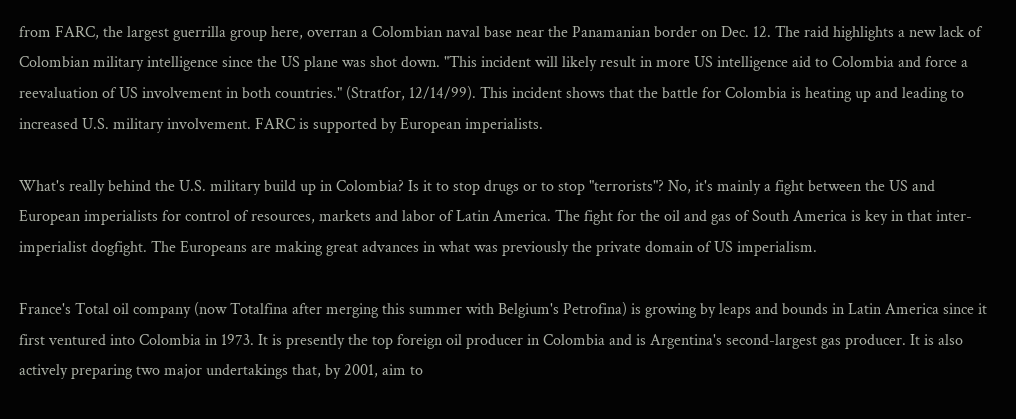from FARC, the largest guerrilla group here, overran a Colombian naval base near the Panamanian border on Dec. 12. The raid highlights a new lack of Colombian military intelligence since the US plane was shot down. "This incident will likely result in more US intelligence aid to Colombia and force a reevaluation of US involvement in both countries." (Stratfor, 12/14/99). This incident shows that the battle for Colombia is heating up and leading to increased U.S. military involvement. FARC is supported by European imperialists.

What's really behind the U.S. military build up in Colombia? Is it to stop drugs or to stop "terrorists"? No, it's mainly a fight between the US and European imperialists for control of resources, markets and labor of Latin America. The fight for the oil and gas of South America is key in that inter-imperialist dogfight. The Europeans are making great advances in what was previously the private domain of US imperialism.

France's Total oil company (now Totalfina after merging this summer with Belgium's Petrofina) is growing by leaps and bounds in Latin America since it first ventured into Colombia in 1973. It is presently the top foreign oil producer in Colombia and is Argentina's second-largest gas producer. It is also actively preparing two major undertakings that, by 2001, aim to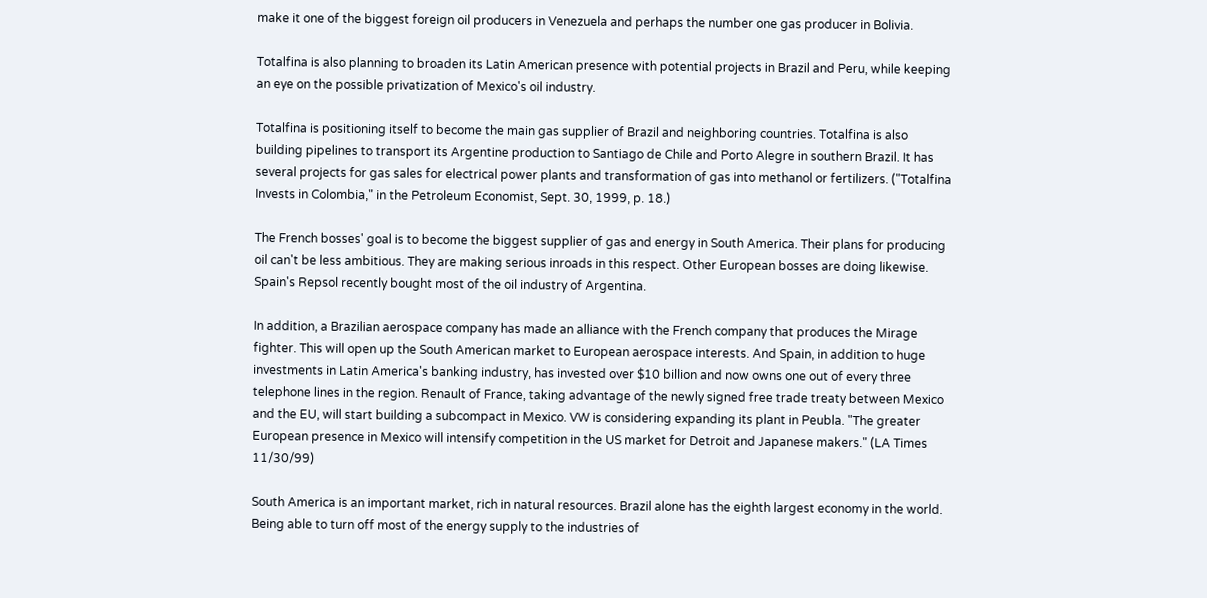make it one of the biggest foreign oil producers in Venezuela and perhaps the number one gas producer in Bolivia.

Totalfina is also planning to broaden its Latin American presence with potential projects in Brazil and Peru, while keeping an eye on the possible privatization of Mexico's oil industry.

Totalfina is positioning itself to become the main gas supplier of Brazil and neighboring countries. Totalfina is also building pipelines to transport its Argentine production to Santiago de Chile and Porto Alegre in southern Brazil. It has several projects for gas sales for electrical power plants and transformation of gas into methanol or fertilizers. ("Totalfina Invests in Colombia," in the Petroleum Economist, Sept. 30, 1999, p. 18.)

The French bosses' goal is to become the biggest supplier of gas and energy in South America. Their plans for producing oil can't be less ambitious. They are making serious inroads in this respect. Other European bosses are doing likewise. Spain's Repsol recently bought most of the oil industry of Argentina.

In addition, a Brazilian aerospace company has made an alliance with the French company that produces the Mirage fighter. This will open up the South American market to European aerospace interests. And Spain, in addition to huge investments in Latin America's banking industry, has invested over $10 billion and now owns one out of every three telephone lines in the region. Renault of France, taking advantage of the newly signed free trade treaty between Mexico and the EU, will start building a subcompact in Mexico. VW is considering expanding its plant in Peubla. "The greater European presence in Mexico will intensify competition in the US market for Detroit and Japanese makers." (LA Times 11/30/99)

South America is an important market, rich in natural resources. Brazil alone has the eighth largest economy in the world. Being able to turn off most of the energy supply to the industries of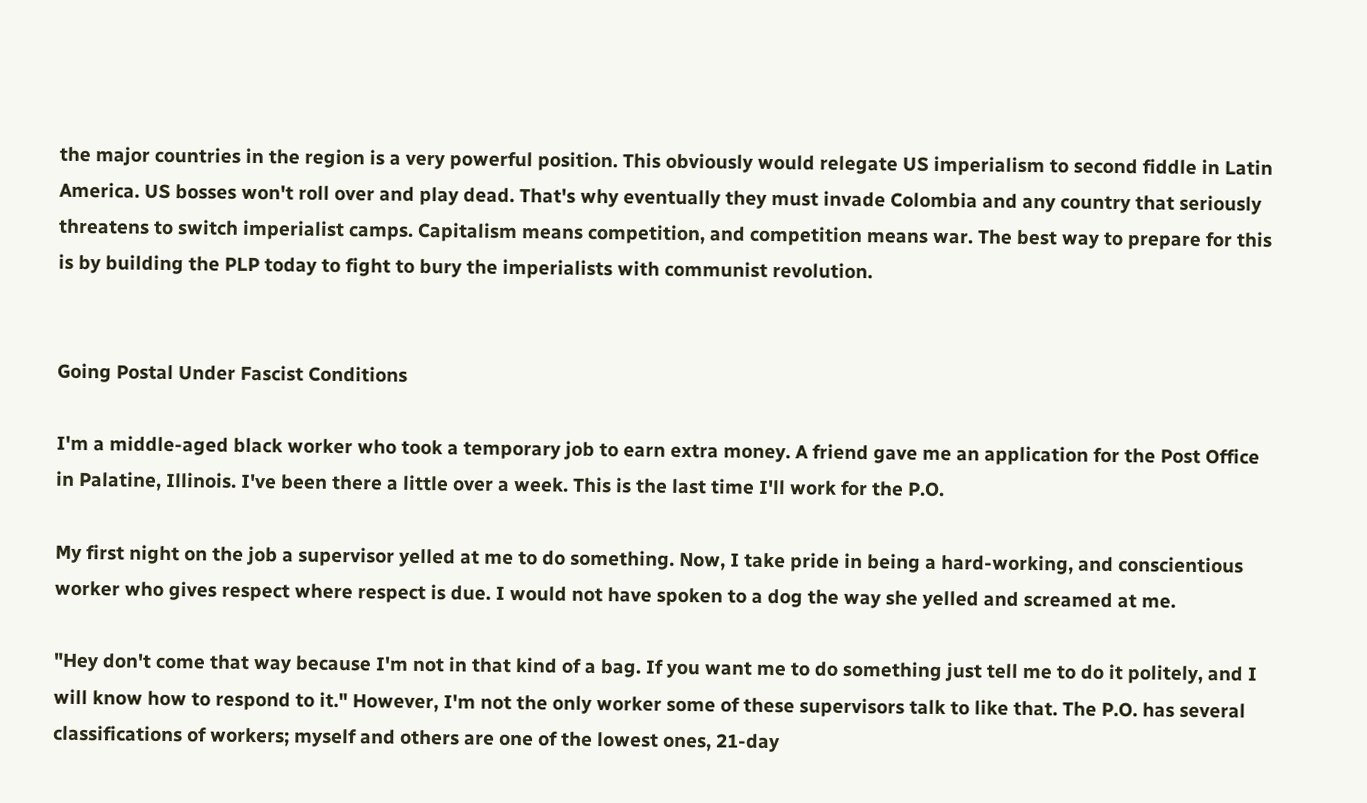the major countries in the region is a very powerful position. This obviously would relegate US imperialism to second fiddle in Latin America. US bosses won't roll over and play dead. That's why eventually they must invade Colombia and any country that seriously threatens to switch imperialist camps. Capitalism means competition, and competition means war. The best way to prepare for this is by building the PLP today to fight to bury the imperialists with communist revolution.


Going Postal Under Fascist Conditions

I'm a middle-aged black worker who took a temporary job to earn extra money. A friend gave me an application for the Post Office in Palatine, Illinois. I've been there a little over a week. This is the last time I'll work for the P.O.

My first night on the job a supervisor yelled at me to do something. Now, I take pride in being a hard-working, and conscientious worker who gives respect where respect is due. I would not have spoken to a dog the way she yelled and screamed at me.

"Hey don't come that way because I'm not in that kind of a bag. If you want me to do something just tell me to do it politely, and I will know how to respond to it." However, I'm not the only worker some of these supervisors talk to like that. The P.O. has several classifications of workers; myself and others are one of the lowest ones, 21-day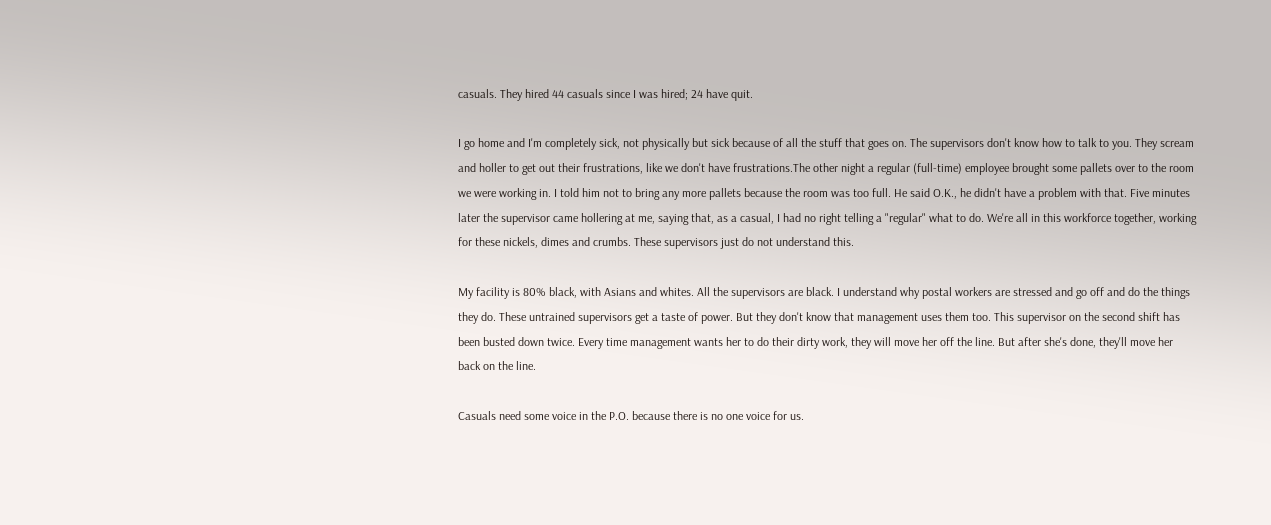casuals. They hired 44 casuals since I was hired; 24 have quit.

I go home and I'm completely sick, not physically but sick because of all the stuff that goes on. The supervisors don't know how to talk to you. They scream and holler to get out their frustrations, like we don't have frustrations.The other night a regular (full-time) employee brought some pallets over to the room we were working in. I told him not to bring any more pallets because the room was too full. He said O.K., he didn't have a problem with that. Five minutes later the supervisor came hollering at me, saying that, as a casual, I had no right telling a "regular" what to do. We're all in this workforce together, working for these nickels, dimes and crumbs. These supervisors just do not understand this.

My facility is 80% black, with Asians and whites. All the supervisors are black. I understand why postal workers are stressed and go off and do the things they do. These untrained supervisors get a taste of power. But they don't know that management uses them too. This supervisor on the second shift has been busted down twice. Every time management wants her to do their dirty work, they will move her off the line. But after she's done, they'll move her back on the line.

Casuals need some voice in the P.O. because there is no one voice for us.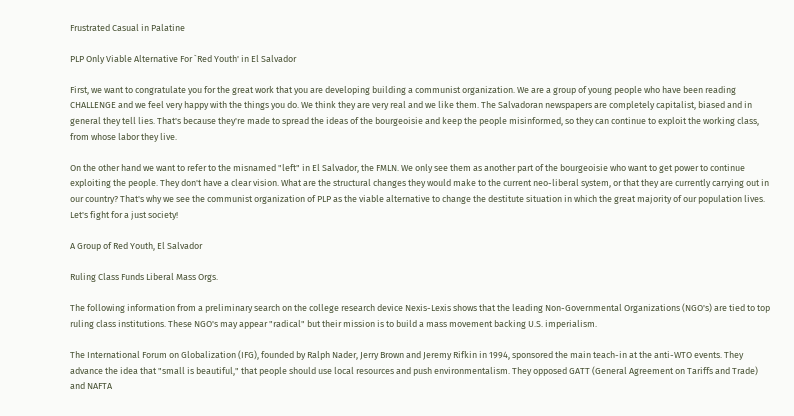Frustrated Casual in Palatine

PLP Only Viable Alternative For `Red Youth' in El Salvador

First, we want to congratulate you for the great work that you are developing building a communist organization. We are a group of young people who have been reading CHALLENGE and we feel very happy with the things you do. We think they are very real and we like them. The Salvadoran newspapers are completely capitalist, biased and in general they tell lies. That's because they're made to spread the ideas of the bourgeoisie and keep the people misinformed, so they can continue to exploit the working class, from whose labor they live.

On the other hand we want to refer to the misnamed "left" in El Salvador, the FMLN. We only see them as another part of the bourgeoisie who want to get power to continue exploiting the people. They don't have a clear vision. What are the structural changes they would make to the current neo-liberal system, or that they are currently carrying out in our country? That's why we see the communist organization of PLP as the viable alternative to change the destitute situation in which the great majority of our population lives. Let's fight for a just society!

A Group of Red Youth, El Salvador

Ruling Class Funds Liberal Mass Orgs.

The following information from a preliminary search on the college research device Nexis-Lexis shows that the leading Non-Governmental Organizations (NGO's) are tied to top ruling class institutions. These NGO's may appear "radical" but their mission is to build a mass movement backing U.S. imperialism.

The International Forum on Globalization (IFG), founded by Ralph Nader, Jerry Brown and Jeremy Rifkin in 1994, sponsored the main teach-in at the anti-WTO events. They advance the idea that "small is beautiful," that people should use local resources and push environmentalism. They opposed GATT (General Agreement on Tariffs and Trade) and NAFTA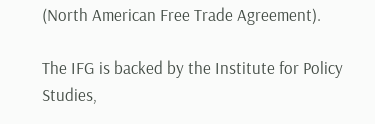(North American Free Trade Agreement).

The IFG is backed by the Institute for Policy Studies,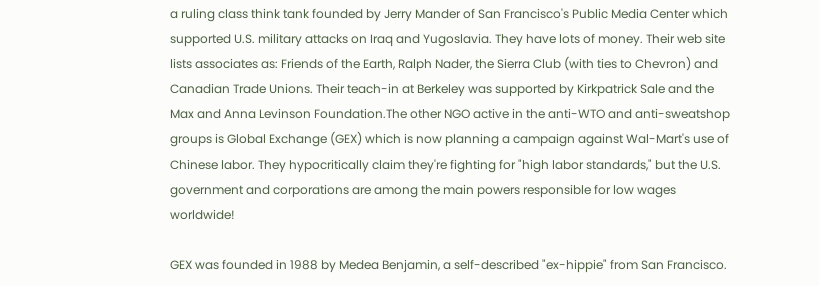a ruling class think tank founded by Jerry Mander of San Francisco's Public Media Center which supported U.S. military attacks on Iraq and Yugoslavia. They have lots of money. Their web site lists associates as: Friends of the Earth, Ralph Nader, the Sierra Club (with ties to Chevron) and Canadian Trade Unions. Their teach-in at Berkeley was supported by Kirkpatrick Sale and the Max and Anna Levinson Foundation.The other NGO active in the anti-WTO and anti-sweatshop groups is Global Exchange (GEX) which is now planning a campaign against Wal-Mart's use of Chinese labor. They hypocritically claim they're fighting for "high labor standards," but the U.S. government and corporations are among the main powers responsible for low wages worldwide!

GEX was founded in 1988 by Medea Benjamin, a self-described "ex-hippie" from San Francisco.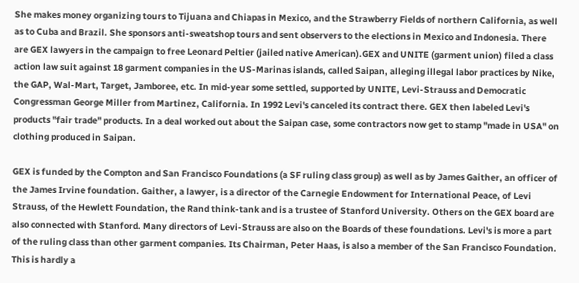She makes money organizing tours to Tijuana and Chiapas in Mexico, and the Strawberry Fields of northern California, as well as to Cuba and Brazil. She sponsors anti-sweatshop tours and sent observers to the elections in Mexico and Indonesia. There are GEX lawyers in the campaign to free Leonard Peltier (jailed native American).GEX and UNITE (garment union) filed a class action law suit against 18 garment companies in the US-Marinas islands, called Saipan, alleging illegal labor practices by Nike, the GAP, Wal-Mart, Target, Jamboree, etc. In mid-year some settled, supported by UNITE, Levi-Strauss and Democratic Congressman George Miller from Martinez, California. In 1992 Levi's canceled its contract there. GEX then labeled Levi's products "fair trade" products. In a deal worked out about the Saipan case, some contractors now get to stamp "made in USA" on clothing produced in Saipan.

GEX is funded by the Compton and San Francisco Foundations (a SF ruling class group) as well as by James Gaither, an officer of the James Irvine foundation. Gaither, a lawyer, is a director of the Carnegie Endowment for International Peace, of Levi Strauss, of the Hewlett Foundation, the Rand think-tank and is a trustee of Stanford University. Others on the GEX board are also connected with Stanford. Many directors of Levi-Strauss are also on the Boards of these foundations. Levi's is more a part of the ruling class than other garment companies. Its Chairman, Peter Haas, is also a member of the San Francisco Foundation. This is hardly a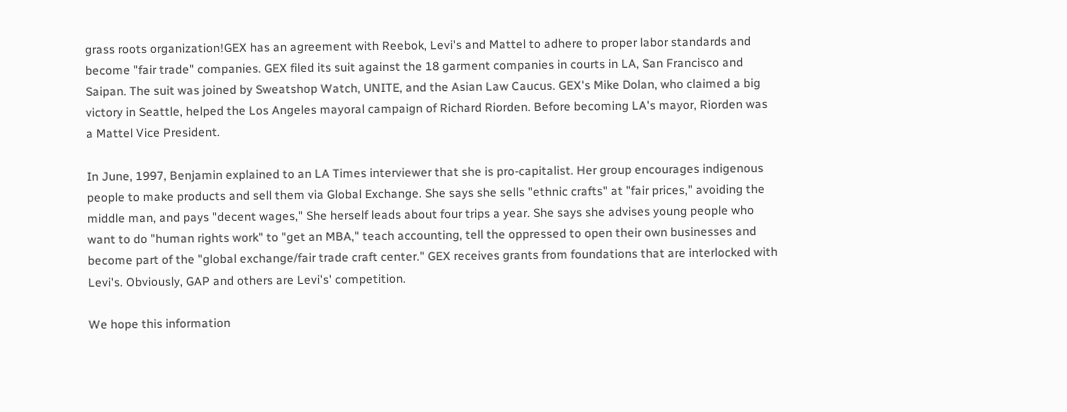grass roots organization!GEX has an agreement with Reebok, Levi's and Mattel to adhere to proper labor standards and become "fair trade" companies. GEX filed its suit against the 18 garment companies in courts in LA, San Francisco and Saipan. The suit was joined by Sweatshop Watch, UNITE, and the Asian Law Caucus. GEX's Mike Dolan, who claimed a big victory in Seattle, helped the Los Angeles mayoral campaign of Richard Riorden. Before becoming LA's mayor, Riorden was a Mattel Vice President.

In June, 1997, Benjamin explained to an LA Times interviewer that she is pro-capitalist. Her group encourages indigenous people to make products and sell them via Global Exchange. She says she sells "ethnic crafts" at "fair prices," avoiding the middle man, and pays "decent wages," She herself leads about four trips a year. She says she advises young people who want to do "human rights work" to "get an MBA," teach accounting, tell the oppressed to open their own businesses and become part of the "global exchange/fair trade craft center." GEX receives grants from foundations that are interlocked with Levi's. Obviously, GAP and others are Levi's' competition.

We hope this information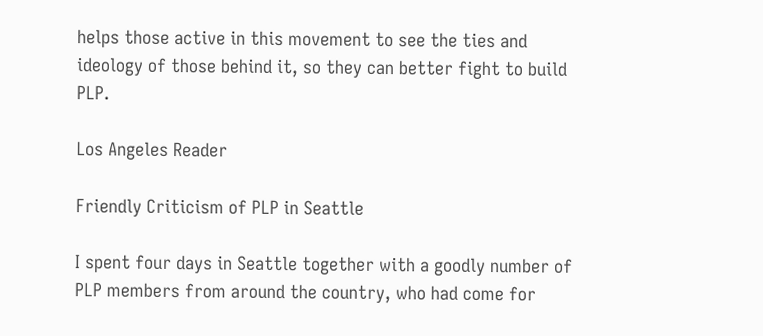helps those active in this movement to see the ties and ideology of those behind it, so they can better fight to build PLP.

Los Angeles Reader

Friendly Criticism of PLP in Seattle

I spent four days in Seattle together with a goodly number of PLP members from around the country, who had come for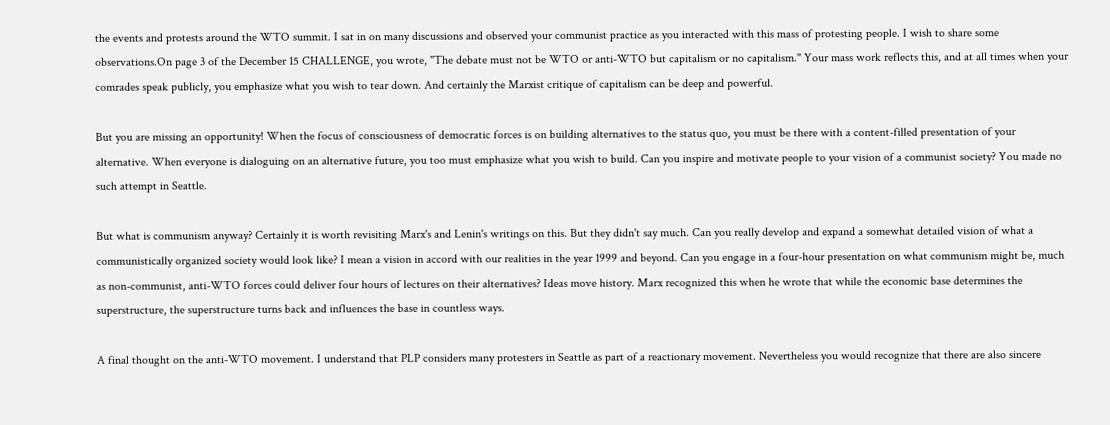the events and protests around the WTO summit. I sat in on many discussions and observed your communist practice as you interacted with this mass of protesting people. I wish to share some observations.On page 3 of the December 15 CHALLENGE, you wrote, "The debate must not be WTO or anti-WTO but capitalism or no capitalism." Your mass work reflects this, and at all times when your comrades speak publicly, you emphasize what you wish to tear down. And certainly the Marxist critique of capitalism can be deep and powerful.

But you are missing an opportunity! When the focus of consciousness of democratic forces is on building alternatives to the status quo, you must be there with a content-filled presentation of your alternative. When everyone is dialoguing on an alternative future, you too must emphasize what you wish to build. Can you inspire and motivate people to your vision of a communist society? You made no such attempt in Seattle.

But what is communism anyway? Certainly it is worth revisiting Marx's and Lenin's writings on this. But they didn't say much. Can you really develop and expand a somewhat detailed vision of what a communistically organized society would look like? I mean a vision in accord with our realities in the year 1999 and beyond. Can you engage in a four-hour presentation on what communism might be, much as non-communist, anti-WTO forces could deliver four hours of lectures on their alternatives? Ideas move history. Marx recognized this when he wrote that while the economic base determines the superstructure, the superstructure turns back and influences the base in countless ways.

A final thought on the anti-WTO movement. I understand that PLP considers many protesters in Seattle as part of a reactionary movement. Nevertheless you would recognize that there are also sincere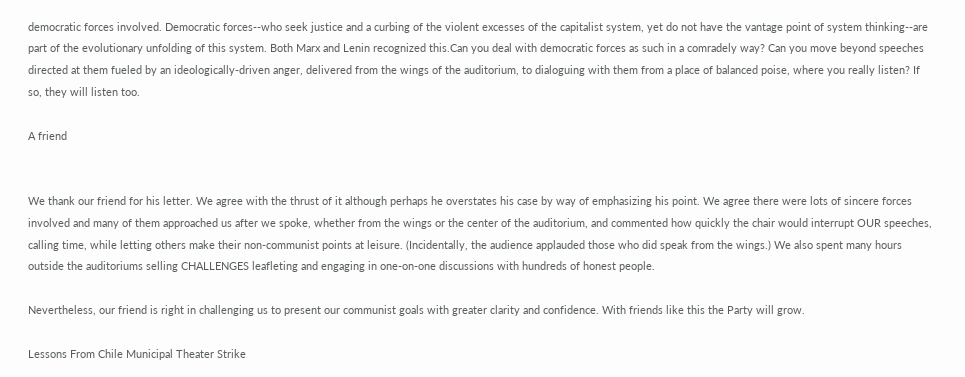democratic forces involved. Democratic forces--who seek justice and a curbing of the violent excesses of the capitalist system, yet do not have the vantage point of system thinking--are part of the evolutionary unfolding of this system. Both Marx and Lenin recognized this.Can you deal with democratic forces as such in a comradely way? Can you move beyond speeches directed at them fueled by an ideologically-driven anger, delivered from the wings of the auditorium, to dialoguing with them from a place of balanced poise, where you really listen? If so, they will listen too.

A friend


We thank our friend for his letter. We agree with the thrust of it although perhaps he overstates his case by way of emphasizing his point. We agree there were lots of sincere forces involved and many of them approached us after we spoke, whether from the wings or the center of the auditorium, and commented how quickly the chair would interrupt OUR speeches, calling time, while letting others make their non-communist points at leisure. (Incidentally, the audience applauded those who did speak from the wings.) We also spent many hours outside the auditoriums selling CHALLENGES leafleting and engaging in one-on-one discussions with hundreds of honest people.

Nevertheless, our friend is right in challenging us to present our communist goals with greater clarity and confidence. With friends like this the Party will grow.

Lessons From Chile Municipal Theater Strike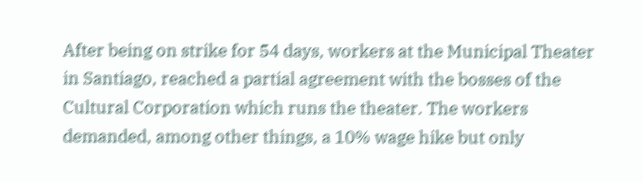After being on strike for 54 days, workers at the Municipal Theater in Santiago, reached a partial agreement with the bosses of the Cultural Corporation which runs the theater. The workers demanded, among other things, a 10% wage hike but only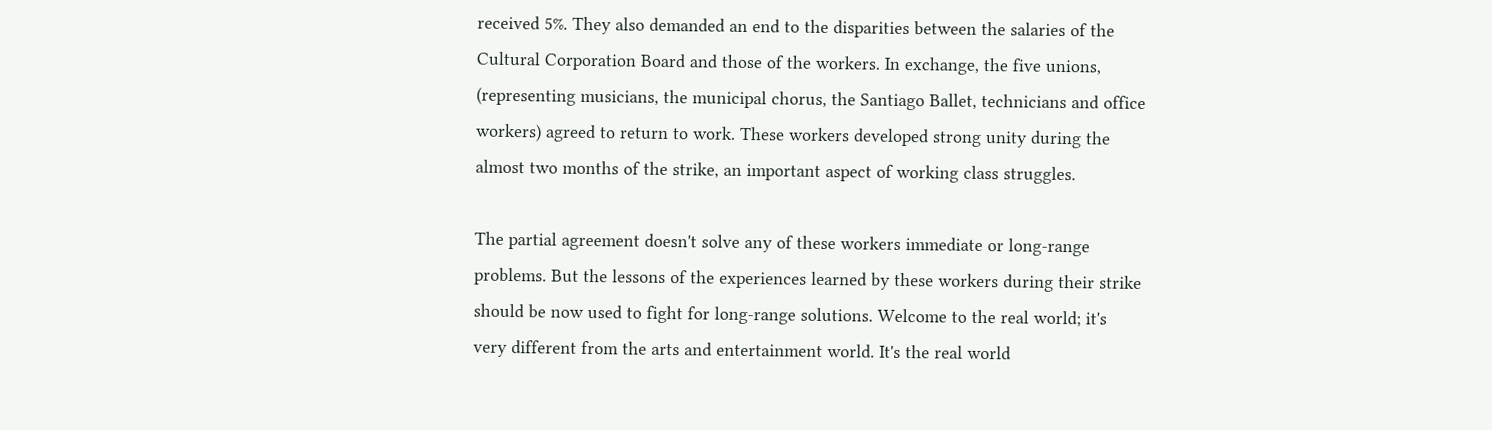received 5%. They also demanded an end to the disparities between the salaries of the Cultural Corporation Board and those of the workers. In exchange, the five unions, (representing musicians, the municipal chorus, the Santiago Ballet, technicians and office workers) agreed to return to work. These workers developed strong unity during the almost two months of the strike, an important aspect of working class struggles.

The partial agreement doesn't solve any of these workers immediate or long-range problems. But the lessons of the experiences learned by these workers during their strike should be now used to fight for long-range solutions. Welcome to the real world; it's very different from the arts and entertainment world. It's the real world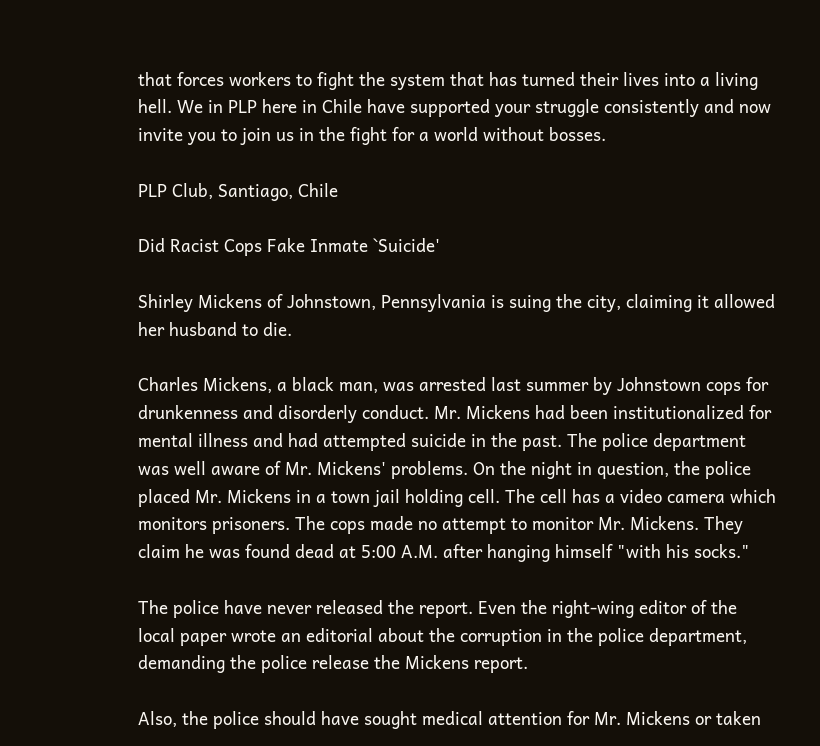that forces workers to fight the system that has turned their lives into a living hell. We in PLP here in Chile have supported your struggle consistently and now invite you to join us in the fight for a world without bosses.

PLP Club, Santiago, Chile

Did Racist Cops Fake Inmate `Suicide'

Shirley Mickens of Johnstown, Pennsylvania is suing the city, claiming it allowed her husband to die.

Charles Mickens, a black man, was arrested last summer by Johnstown cops for drunkenness and disorderly conduct. Mr. Mickens had been institutionalized for mental illness and had attempted suicide in the past. The police department was well aware of Mr. Mickens' problems. On the night in question, the police placed Mr. Mickens in a town jail holding cell. The cell has a video camera which monitors prisoners. The cops made no attempt to monitor Mr. Mickens. They claim he was found dead at 5:00 A.M. after hanging himself "with his socks."

The police have never released the report. Even the right-wing editor of the local paper wrote an editorial about the corruption in the police department, demanding the police release the Mickens report.

Also, the police should have sought medical attention for Mr. Mickens or taken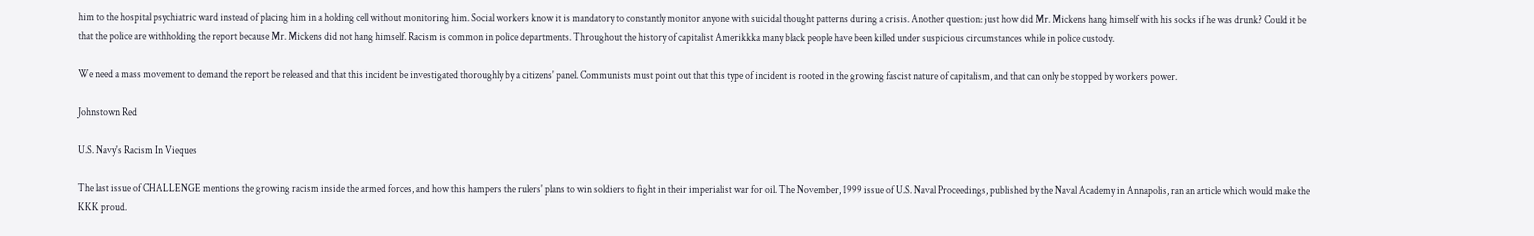him to the hospital psychiatric ward instead of placing him in a holding cell without monitoring him. Social workers know it is mandatory to constantly monitor anyone with suicidal thought patterns during a crisis. Another question: just how did Mr. Mickens hang himself with his socks if he was drunk? Could it be that the police are withholding the report because Mr. Mickens did not hang himself. Racism is common in police departments. Throughout the history of capitalist Amerikkka many black people have been killed under suspicious circumstances while in police custody.

We need a mass movement to demand the report be released and that this incident be investigated thoroughly by a citizens' panel. Communists must point out that this type of incident is rooted in the growing fascist nature of capitalism, and that can only be stopped by workers power.

Johnstown Red

U.S. Navy's Racism In Vieques

The last issue of CHALLENGE mentions the growing racism inside the armed forces, and how this hampers the rulers' plans to win soldiers to fight in their imperialist war for oil. The November, 1999 issue of U.S. Naval Proceedings, published by the Naval Academy in Annapolis, ran an article which would make the KKK proud.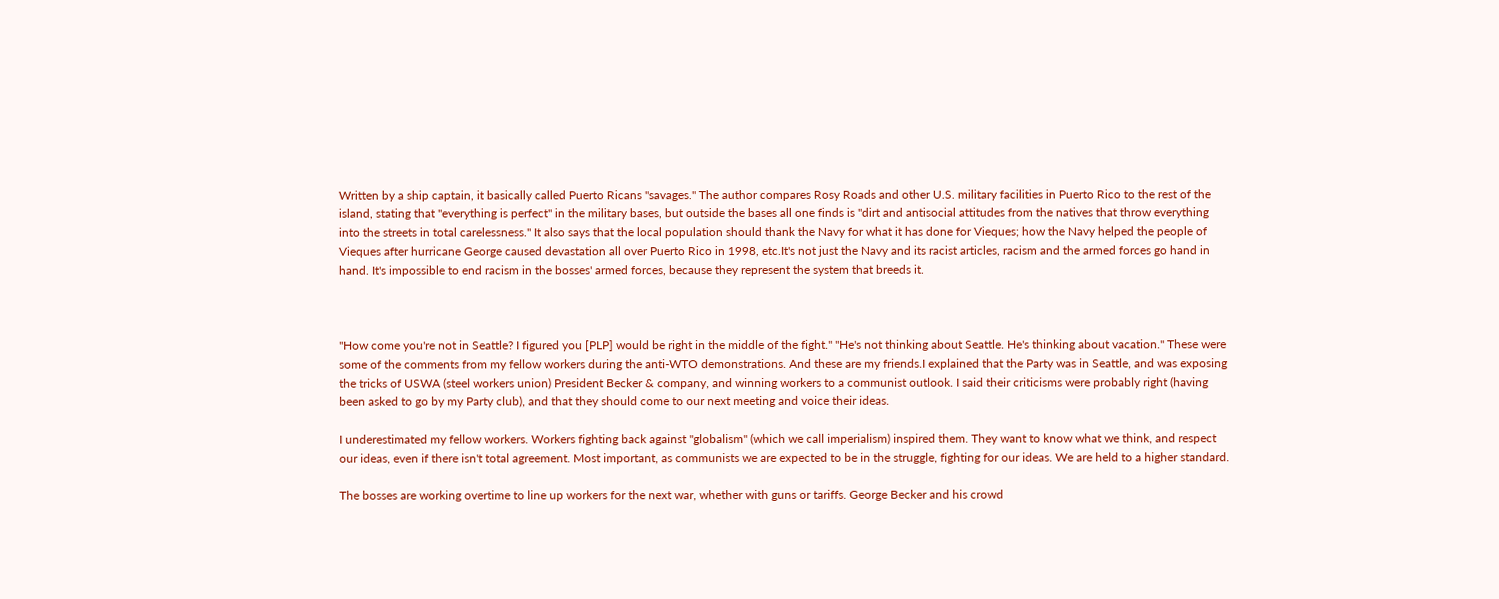Written by a ship captain, it basically called Puerto Ricans "savages." The author compares Rosy Roads and other U.S. military facilities in Puerto Rico to the rest of the island, stating that "everything is perfect" in the military bases, but outside the bases all one finds is "dirt and antisocial attitudes from the natives that throw everything into the streets in total carelessness." It also says that the local population should thank the Navy for what it has done for Vieques; how the Navy helped the people of Vieques after hurricane George caused devastation all over Puerto Rico in 1998, etc.It's not just the Navy and its racist articles, racism and the armed forces go hand in hand. It's impossible to end racism in the bosses' armed forces, because they represent the system that breeds it.



"How come you're not in Seattle? I figured you [PLP] would be right in the middle of the fight." "He's not thinking about Seattle. He's thinking about vacation." These were some of the comments from my fellow workers during the anti-WTO demonstrations. And these are my friends.I explained that the Party was in Seattle, and was exposing the tricks of USWA (steel workers union) President Becker & company, and winning workers to a communist outlook. I said their criticisms were probably right (having been asked to go by my Party club), and that they should come to our next meeting and voice their ideas.

I underestimated my fellow workers. Workers fighting back against "globalism" (which we call imperialism) inspired them. They want to know what we think, and respect our ideas, even if there isn't total agreement. Most important, as communists we are expected to be in the struggle, fighting for our ideas. We are held to a higher standard.

The bosses are working overtime to line up workers for the next war, whether with guns or tariffs. George Becker and his crowd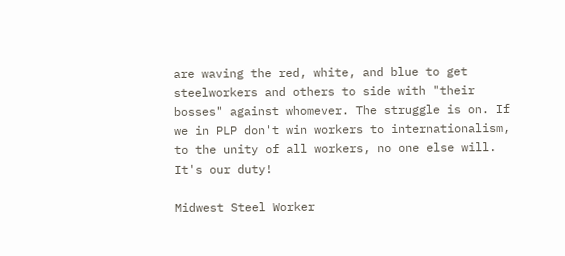are waving the red, white, and blue to get steelworkers and others to side with "their bosses" against whomever. The struggle is on. If we in PLP don't win workers to internationalism, to the unity of all workers, no one else will. It's our duty!

Midwest Steel Worker